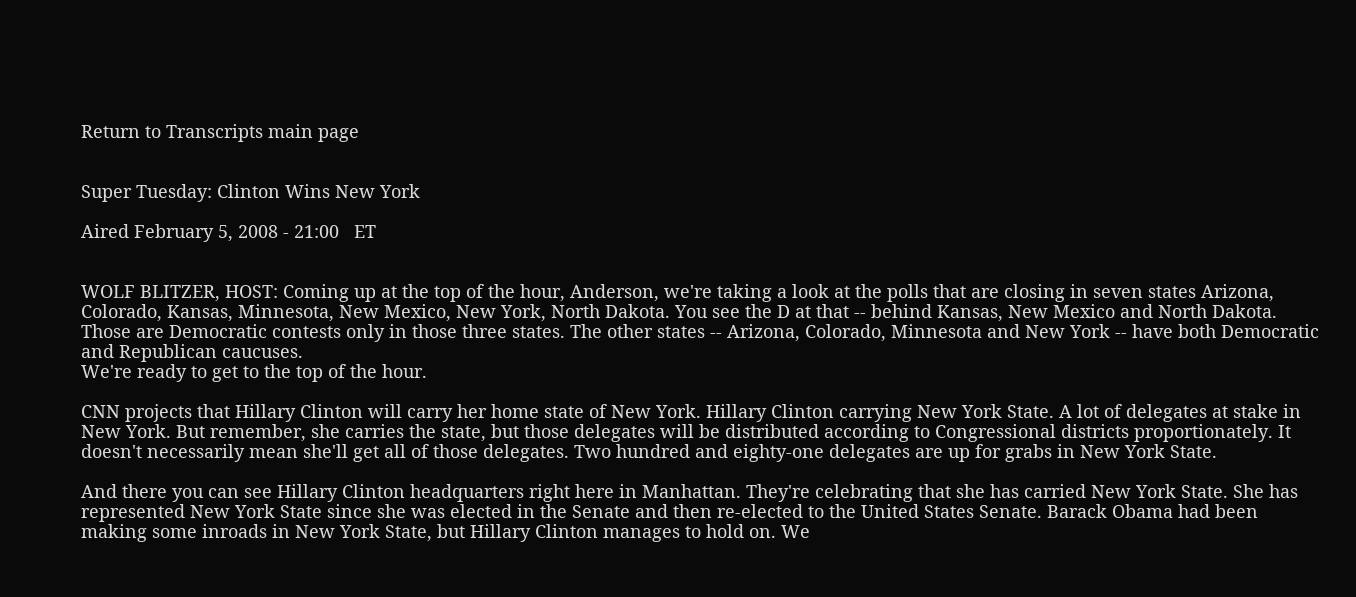Return to Transcripts main page


Super Tuesday: Clinton Wins New York

Aired February 5, 2008 - 21:00   ET


WOLF BLITZER, HOST: Coming up at the top of the hour, Anderson, we're taking a look at the polls that are closing in seven states Arizona, Colorado, Kansas, Minnesota, New Mexico, New York, North Dakota. You see the D at that -- behind Kansas, New Mexico and North Dakota. Those are Democratic contests only in those three states. The other states -- Arizona, Colorado, Minnesota and New York -- have both Democratic and Republican caucuses.
We're ready to get to the top of the hour.

CNN projects that Hillary Clinton will carry her home state of New York. Hillary Clinton carrying New York State. A lot of delegates at stake in New York. But remember, she carries the state, but those delegates will be distributed according to Congressional districts proportionately. It doesn't necessarily mean she'll get all of those delegates. Two hundred and eighty-one delegates are up for grabs in New York State.

And there you can see Hillary Clinton headquarters right here in Manhattan. They're celebrating that she has carried New York State. She has represented New York State since she was elected in the Senate and then re-elected to the United States Senate. Barack Obama had been making some inroads in New York State, but Hillary Clinton manages to hold on. We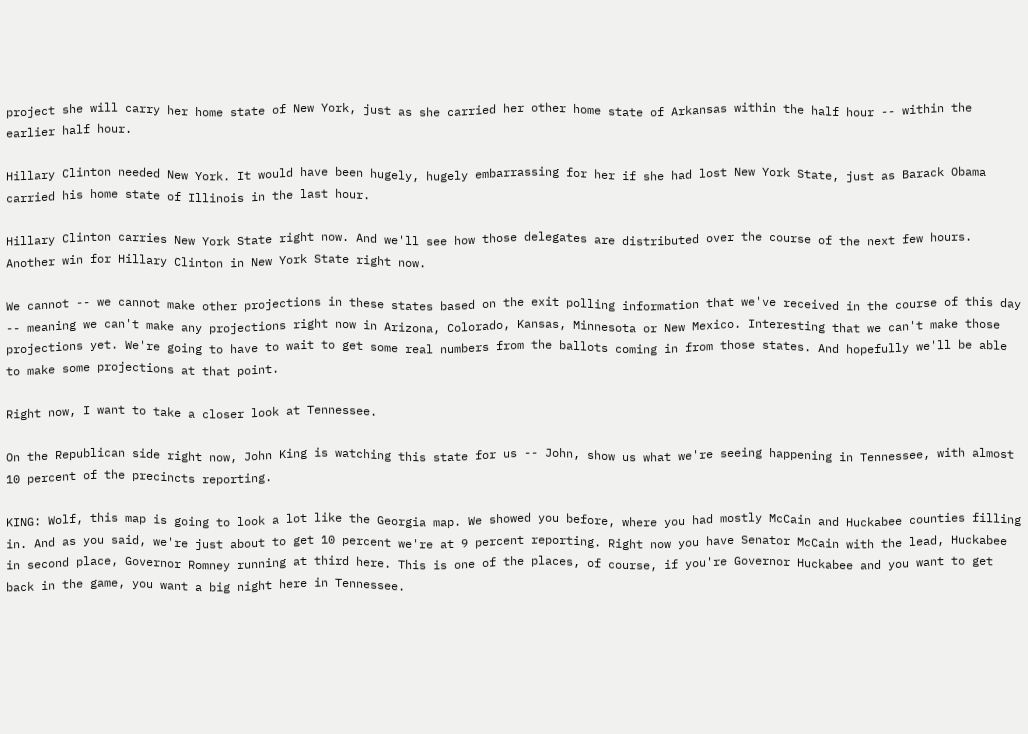project she will carry her home state of New York, just as she carried her other home state of Arkansas within the half hour -- within the earlier half hour.

Hillary Clinton needed New York. It would have been hugely, hugely embarrassing for her if she had lost New York State, just as Barack Obama carried his home state of Illinois in the last hour.

Hillary Clinton carries New York State right now. And we'll see how those delegates are distributed over the course of the next few hours. Another win for Hillary Clinton in New York State right now.

We cannot -- we cannot make other projections in these states based on the exit polling information that we've received in the course of this day -- meaning we can't make any projections right now in Arizona, Colorado, Kansas, Minnesota or New Mexico. Interesting that we can't make those projections yet. We're going to have to wait to get some real numbers from the ballots coming in from those states. And hopefully we'll be able to make some projections at that point.

Right now, I want to take a closer look at Tennessee.

On the Republican side right now, John King is watching this state for us -- John, show us what we're seeing happening in Tennessee, with almost 10 percent of the precincts reporting.

KING: Wolf, this map is going to look a lot like the Georgia map. We showed you before, where you had mostly McCain and Huckabee counties filling in. And as you said, we're just about to get 10 percent we're at 9 percent reporting. Right now you have Senator McCain with the lead, Huckabee in second place, Governor Romney running at third here. This is one of the places, of course, if you're Governor Huckabee and you want to get back in the game, you want a big night here in Tennessee.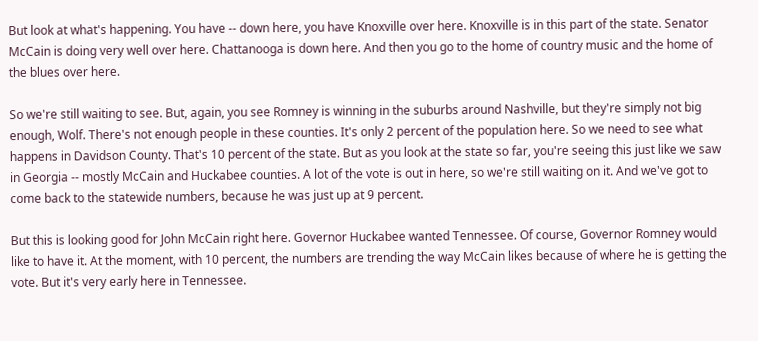But look at what's happening. You have -- down here, you have Knoxville over here. Knoxville is in this part of the state. Senator McCain is doing very well over here. Chattanooga is down here. And then you go to the home of country music and the home of the blues over here.

So we're still waiting to see. But, again, you see Romney is winning in the suburbs around Nashville, but they're simply not big enough, Wolf. There's not enough people in these counties. It's only 2 percent of the population here. So we need to see what happens in Davidson County. That's 10 percent of the state. But as you look at the state so far, you're seeing this just like we saw in Georgia -- mostly McCain and Huckabee counties. A lot of the vote is out in here, so we're still waiting on it. And we've got to come back to the statewide numbers, because he was just up at 9 percent.

But this is looking good for John McCain right here. Governor Huckabee wanted Tennessee. Of course, Governor Romney would like to have it. At the moment, with 10 percent, the numbers are trending the way McCain likes because of where he is getting the vote. But it's very early here in Tennessee.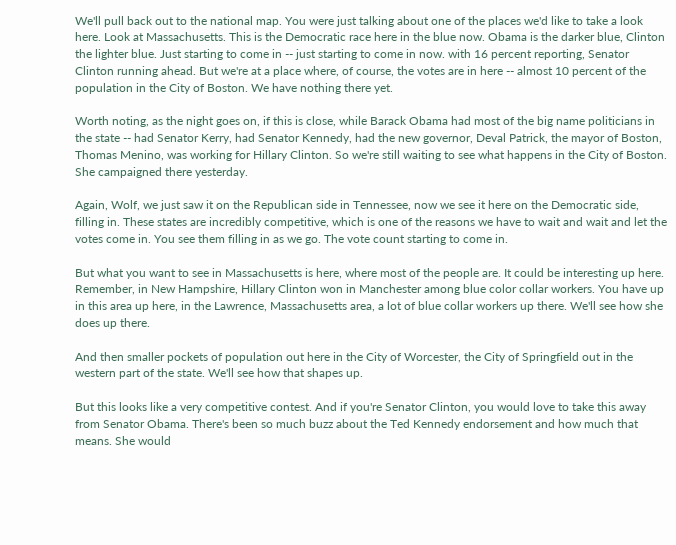We'll pull back out to the national map. You were just talking about one of the places we'd like to take a look here. Look at Massachusetts. This is the Democratic race here in the blue now. Obama is the darker blue, Clinton the lighter blue. Just starting to come in -- just starting to come in now. with 16 percent reporting, Senator Clinton running ahead. But we're at a place where, of course, the votes are in here -- almost 10 percent of the population in the City of Boston. We have nothing there yet.

Worth noting, as the night goes on, if this is close, while Barack Obama had most of the big name politicians in the state -- had Senator Kerry, had Senator Kennedy, had the new governor, Deval Patrick, the mayor of Boston, Thomas Menino, was working for Hillary Clinton. So we're still waiting to see what happens in the City of Boston. She campaigned there yesterday.

Again, Wolf, we just saw it on the Republican side in Tennessee, now we see it here on the Democratic side, filling in. These states are incredibly competitive, which is one of the reasons we have to wait and wait and let the votes come in. You see them filling in as we go. The vote count starting to come in.

But what you want to see in Massachusetts is here, where most of the people are. It could be interesting up here. Remember, in New Hampshire, Hillary Clinton won in Manchester among blue color collar workers. You have up in this area up here, in the Lawrence, Massachusetts area, a lot of blue collar workers up there. We'll see how she does up there.

And then smaller pockets of population out here in the City of Worcester, the City of Springfield out in the western part of the state. We'll see how that shapes up.

But this looks like a very competitive contest. And if you're Senator Clinton, you would love to take this away from Senator Obama. There's been so much buzz about the Ted Kennedy endorsement and how much that means. She would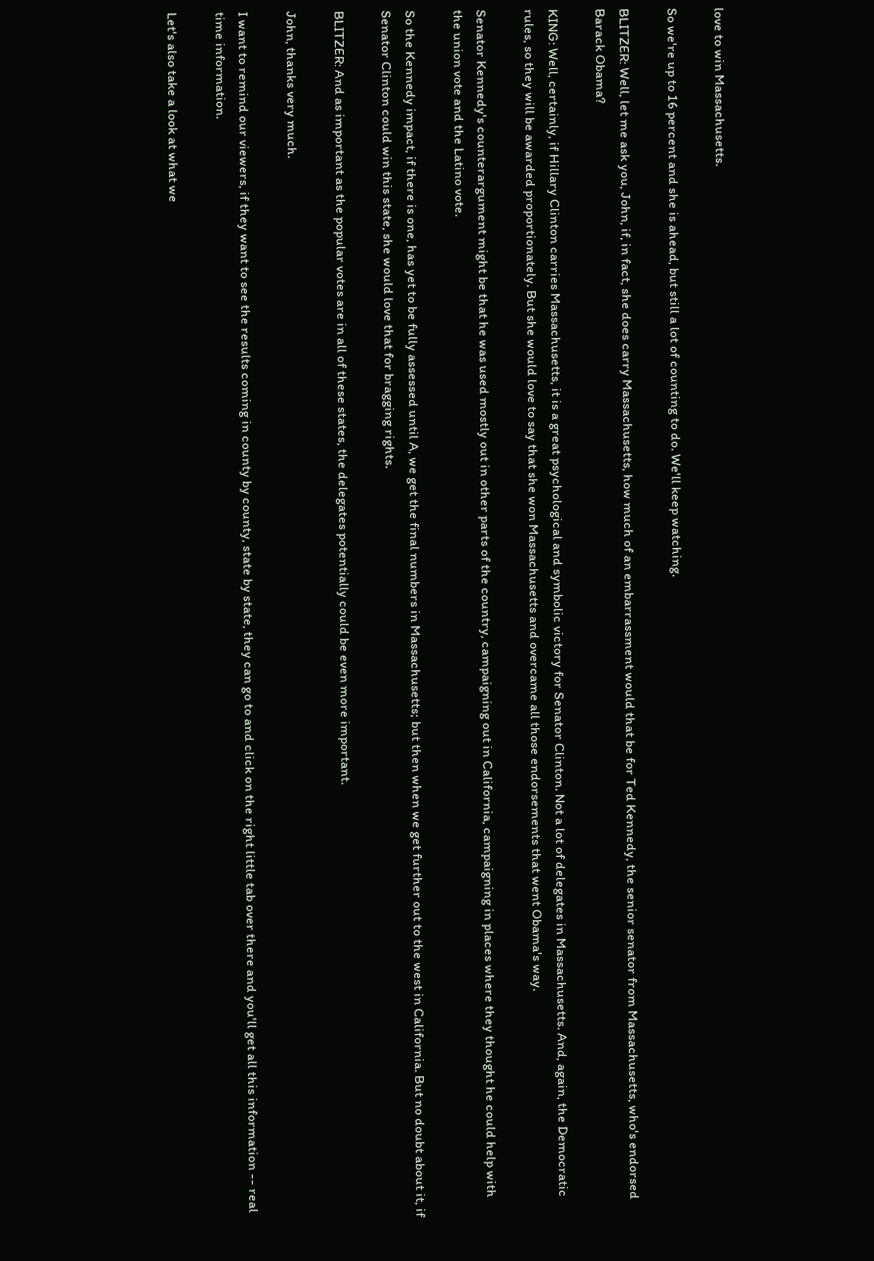love to win Massachusetts.

So we're up to 16 percent and she is ahead, but still a lot of counting to do. We'll keep watching.

BLITZER: Well, let me ask you, John, if, in fact, she does carry Massachusetts, how much of an embarrassment would that be for Ted Kennedy, the senior senator from Massachusetts, who's endorsed Barack Obama?

KING: Well, certainly, if Hillary Clinton carries Massachusetts, it is a great psychological and symbolic victory for Senator Clinton. Not a lot of delegates in Massachusetts. And, again, the Democratic rules, so they will be awarded proportionately. But she would love to say that she won Massachusetts and overcame all those endorsements that went Obama's way.

Senator Kennedy's counterargument might be that he was used mostly out in other parts of the country, campaigning out in California, campaigning in places where they thought he could help with the union vote and the Latino vote.

So the Kennedy impact, if there is one, has yet to be fully assessed until A, we get the final numbers in Massachusetts; but then when we get further out to the west in California. But no doubt about it, if Senator Clinton could win this state, she would love that for bragging rights.

BLITZER: And as important as the popular votes are in all of these states, the delegates potentially could be even more important.

John, thanks very much.

I want to remind our viewers, if they want to see the results coming in county by county, state by state, they can go to and click on the right little tab over there and you'll get all this information -- real time information.

Let's also take a look at what we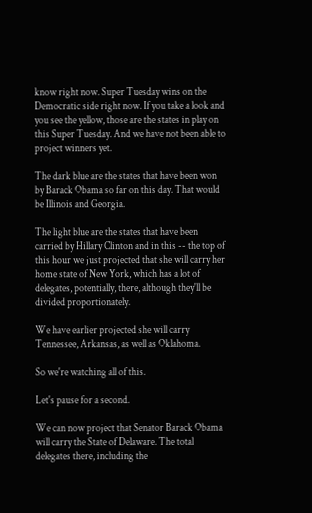know right now. Super Tuesday wins on the Democratic side right now. If you take a look and you see the yellow, those are the states in play on this Super Tuesday. And we have not been able to project winners yet.

The dark blue are the states that have been won by Barack Obama so far on this day. That would be Illinois and Georgia.

The light blue are the states that have been carried by Hillary Clinton and in this -- the top of this hour we just projected that she will carry her home state of New York, which has a lot of delegates, potentially, there, although they'll be divided proportionately.

We have earlier projected she will carry Tennessee, Arkansas, as well as Oklahoma.

So we're watching all of this.

Let's pause for a second.

We can now project that Senator Barack Obama will carry the State of Delaware. The total delegates there, including the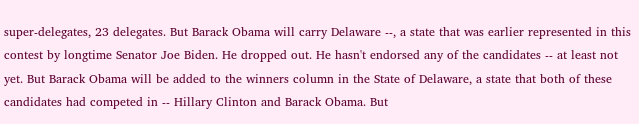super-delegates, 23 delegates. But Barack Obama will carry Delaware --, a state that was earlier represented in this contest by longtime Senator Joe Biden. He dropped out. He hasn't endorsed any of the candidates -- at least not yet. But Barack Obama will be added to the winners column in the State of Delaware, a state that both of these candidates had competed in -- Hillary Clinton and Barack Obama. But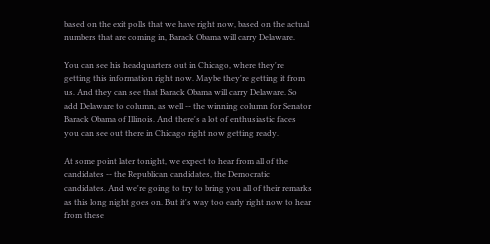based on the exit polls that we have right now, based on the actual numbers that are coming in, Barack Obama will carry Delaware.

You can see his headquarters out in Chicago, where they're getting this information right now. Maybe they're getting it from us. And they can see that Barack Obama will carry Delaware. So add Delaware to column, as well -- the winning column for Senator Barack Obama of Illinois. And there's a lot of enthusiastic faces you can see out there in Chicago right now getting ready.

At some point later tonight, we expect to hear from all of the candidates -- the Republican candidates, the Democratic candidates. And we're going to try to bring you all of their remarks as this long night goes on. But it's way too early right now to hear from these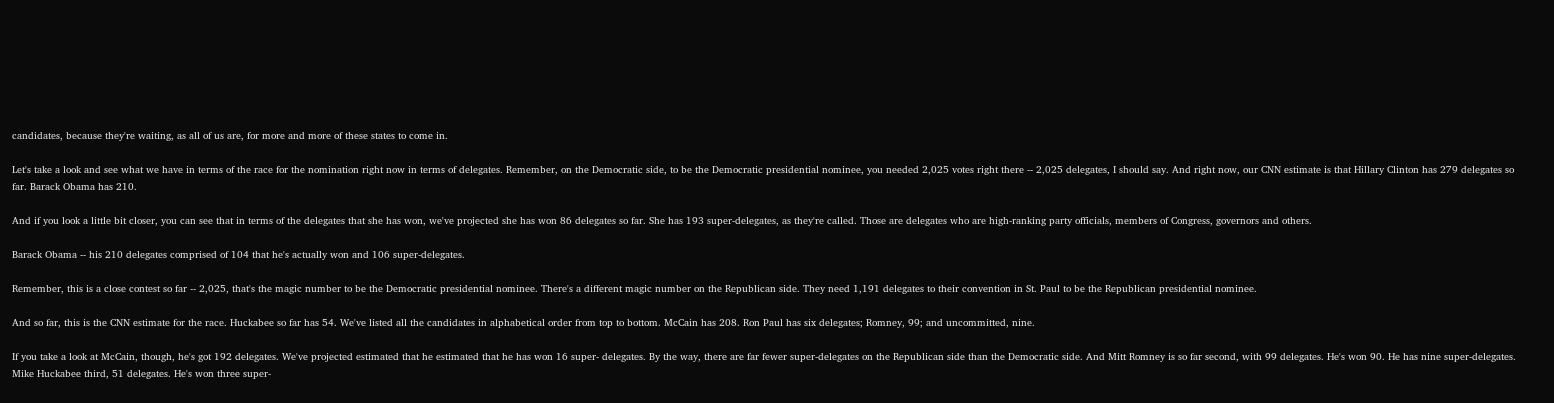candidates, because they're waiting, as all of us are, for more and more of these states to come in.

Let's take a look and see what we have in terms of the race for the nomination right now in terms of delegates. Remember, on the Democratic side, to be the Democratic presidential nominee, you needed 2,025 votes right there -- 2,025 delegates, I should say. And right now, our CNN estimate is that Hillary Clinton has 279 delegates so far. Barack Obama has 210.

And if you look a little bit closer, you can see that in terms of the delegates that she has won, we've projected she has won 86 delegates so far. She has 193 super-delegates, as they're called. Those are delegates who are high-ranking party officials, members of Congress, governors and others.

Barack Obama -- his 210 delegates comprised of 104 that he's actually won and 106 super-delegates.

Remember, this is a close contest so far -- 2,025, that's the magic number to be the Democratic presidential nominee. There's a different magic number on the Republican side. They need 1,191 delegates to their convention in St. Paul to be the Republican presidential nominee.

And so far, this is the CNN estimate for the race. Huckabee so far has 54. We've listed all the candidates in alphabetical order from top to bottom. McCain has 208. Ron Paul has six delegates; Romney, 99; and uncommitted, nine.

If you take a look at McCain, though, he's got 192 delegates. We've projected estimated that he estimated that he has won 16 super- delegates. By the way, there are far fewer super-delegates on the Republican side than the Democratic side. And Mitt Romney is so far second, with 99 delegates. He's won 90. He has nine super-delegates. Mike Huckabee third, 51 delegates. He's won three super-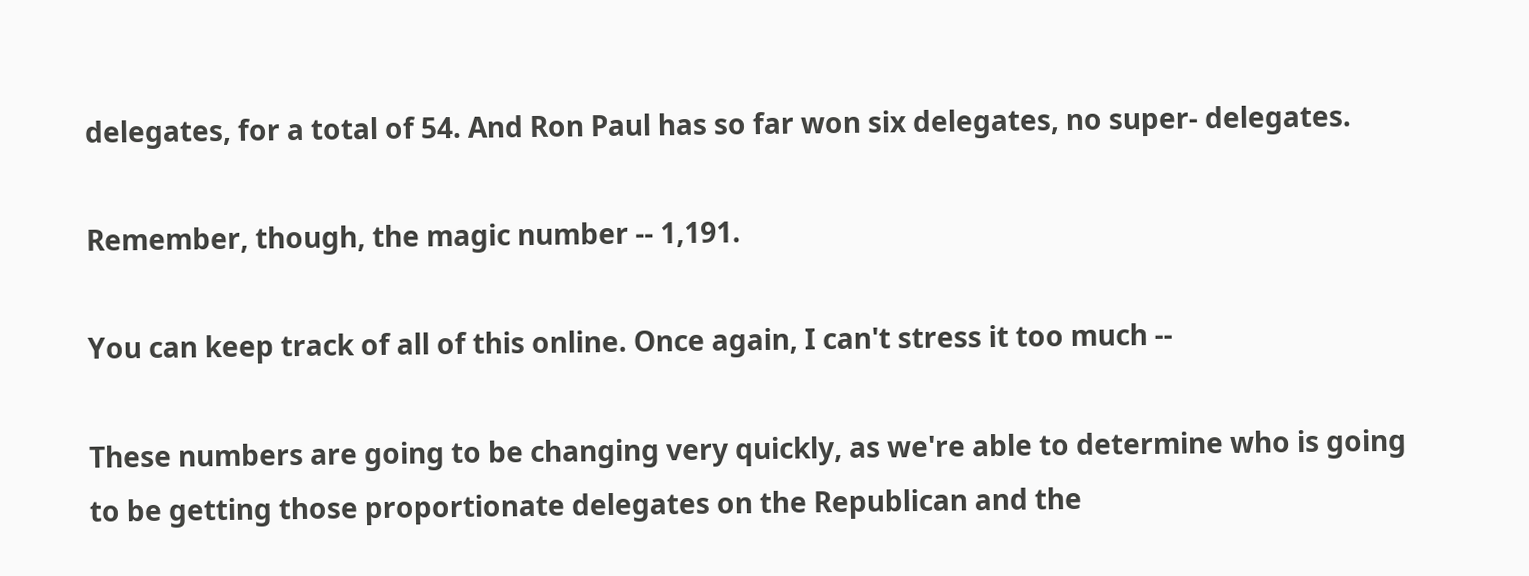delegates, for a total of 54. And Ron Paul has so far won six delegates, no super- delegates.

Remember, though, the magic number -- 1,191.

You can keep track of all of this online. Once again, I can't stress it too much --

These numbers are going to be changing very quickly, as we're able to determine who is going to be getting those proportionate delegates on the Republican and the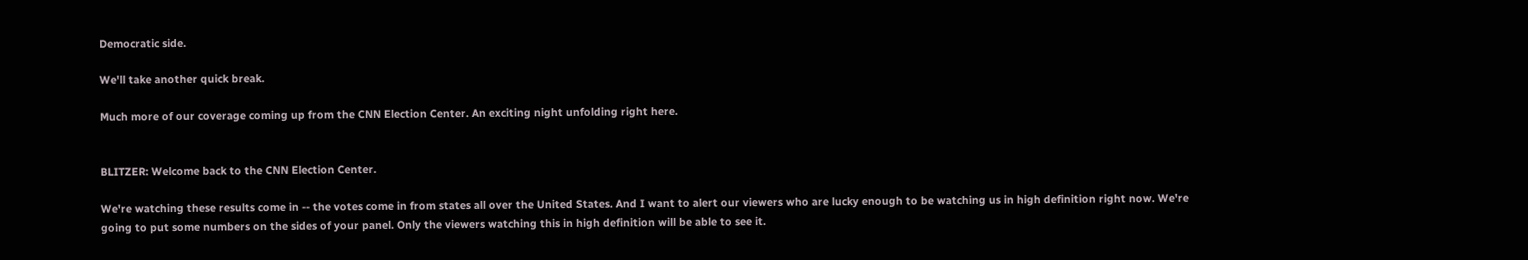Democratic side.

We'll take another quick break.

Much more of our coverage coming up from the CNN Election Center. An exciting night unfolding right here.


BLITZER: Welcome back to the CNN Election Center.

We're watching these results come in -- the votes come in from states all over the United States. And I want to alert our viewers who are lucky enough to be watching us in high definition right now. We're going to put some numbers on the sides of your panel. Only the viewers watching this in high definition will be able to see it.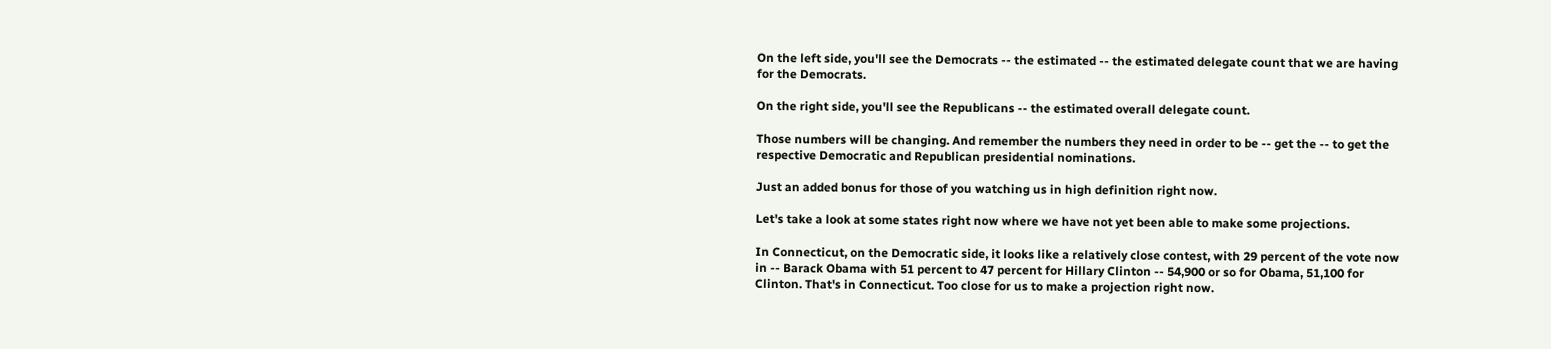On the left side, you'll see the Democrats -- the estimated -- the estimated delegate count that we are having for the Democrats.

On the right side, you'll see the Republicans -- the estimated overall delegate count.

Those numbers will be changing. And remember the numbers they need in order to be -- get the -- to get the respective Democratic and Republican presidential nominations.

Just an added bonus for those of you watching us in high definition right now.

Let's take a look at some states right now where we have not yet been able to make some projections.

In Connecticut, on the Democratic side, it looks like a relatively close contest, with 29 percent of the vote now in -- Barack Obama with 51 percent to 47 percent for Hillary Clinton -- 54,900 or so for Obama, 51,100 for Clinton. That's in Connecticut. Too close for us to make a projection right now.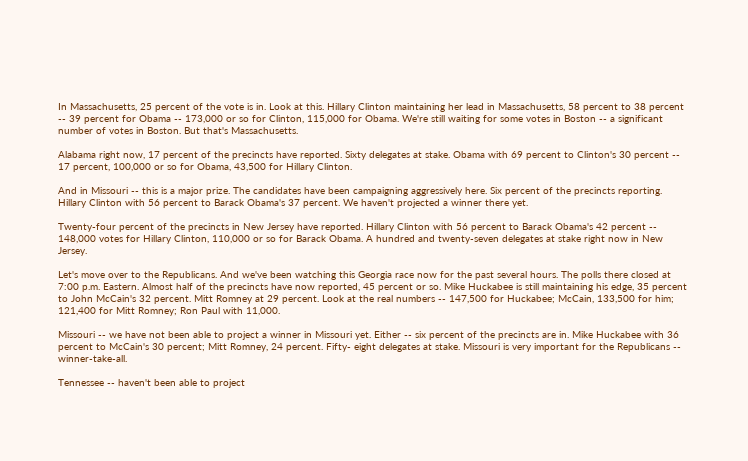In Massachusetts, 25 percent of the vote is in. Look at this. Hillary Clinton maintaining her lead in Massachusetts, 58 percent to 38 percent -- 39 percent for Obama -- 173,000 or so for Clinton, 115,000 for Obama. We're still waiting for some votes in Boston -- a significant number of votes in Boston. But that's Massachusetts.

Alabama right now, 17 percent of the precincts have reported. Sixty delegates at stake. Obama with 69 percent to Clinton's 30 percent -- 17 percent, 100,000 or so for Obama, 43,500 for Hillary Clinton.

And in Missouri -- this is a major prize. The candidates have been campaigning aggressively here. Six percent of the precincts reporting. Hillary Clinton with 56 percent to Barack Obama's 37 percent. We haven't projected a winner there yet.

Twenty-four percent of the precincts in New Jersey have reported. Hillary Clinton with 56 percent to Barack Obama's 42 percent -- 148,000 votes for Hillary Clinton, 110,000 or so for Barack Obama. A hundred and twenty-seven delegates at stake right now in New Jersey.

Let's move over to the Republicans. And we've been watching this Georgia race now for the past several hours. The polls there closed at 7:00 p.m. Eastern. Almost half of the precincts have now reported, 45 percent or so. Mike Huckabee is still maintaining his edge, 35 percent to John McCain's 32 percent. Mitt Romney at 29 percent. Look at the real numbers -- 147,500 for Huckabee; McCain, 133,500 for him; 121,400 for Mitt Romney; Ron Paul with 11,000.

Missouri -- we have not been able to project a winner in Missouri yet. Either -- six percent of the precincts are in. Mike Huckabee with 36 percent to McCain's 30 percent; Mitt Romney, 24 percent. Fifty- eight delegates at stake. Missouri is very important for the Republicans -- winner-take-all.

Tennessee -- haven't been able to project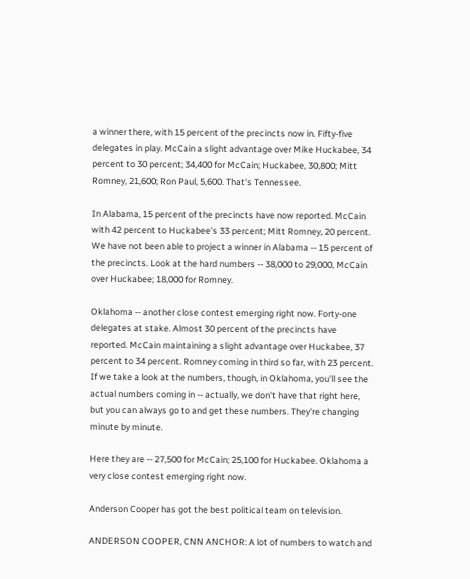a winner there, with 15 percent of the precincts now in. Fifty-five delegates in play. McCain a slight advantage over Mike Huckabee, 34 percent to 30 percent; 34,400 for McCain; Huckabee, 30,800; Mitt Romney, 21,600; Ron Paul, 5,600. That's Tennessee.

In Alabama, 15 percent of the precincts have now reported. McCain with 42 percent to Huckabee's 33 percent; Mitt Romney, 20 percent. We have not been able to project a winner in Alabama -- 15 percent of the precincts. Look at the hard numbers -- 38,000 to 29,000, McCain over Huckabee; 18,000 for Romney.

Oklahoma -- another close contest emerging right now. Forty-one delegates at stake. Almost 30 percent of the precincts have reported. McCain maintaining a slight advantage over Huckabee, 37 percent to 34 percent. Romney coming in third so far, with 23 percent. If we take a look at the numbers, though, in Oklahoma, you'll see the actual numbers coming in -- actually, we don't have that right here, but you can always go to and get these numbers. They're changing minute by minute.

Here they are -- 27,500 for McCain; 25,100 for Huckabee. Oklahoma a very close contest emerging right now.

Anderson Cooper has got the best political team on television.

ANDERSON COOPER, CNN ANCHOR: A lot of numbers to watch and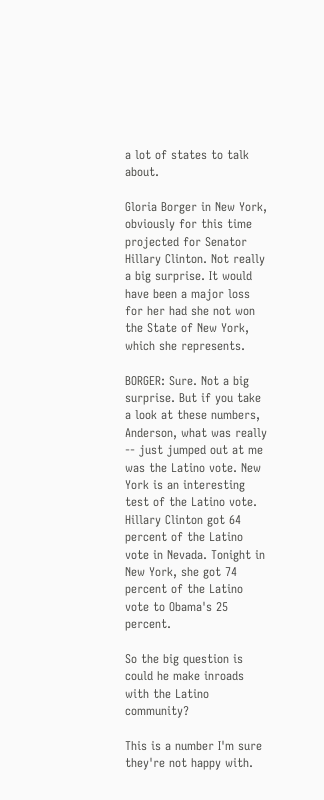a lot of states to talk about.

Gloria Borger in New York, obviously for this time projected for Senator Hillary Clinton. Not really a big surprise. It would have been a major loss for her had she not won the State of New York, which she represents.

BORGER: Sure. Not a big surprise. But if you take a look at these numbers, Anderson, what was really -- just jumped out at me was the Latino vote. New York is an interesting test of the Latino vote. Hillary Clinton got 64 percent of the Latino vote in Nevada. Tonight in New York, she got 74 percent of the Latino vote to Obama's 25 percent.

So the big question is could he make inroads with the Latino community?

This is a number I'm sure they're not happy with.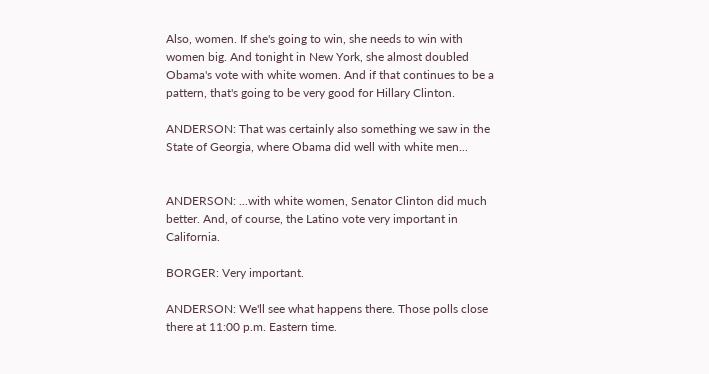Also, women. If she's going to win, she needs to win with women big. And tonight in New York, she almost doubled Obama's vote with white women. And if that continues to be a pattern, that's going to be very good for Hillary Clinton.

ANDERSON: That was certainly also something we saw in the State of Georgia, where Obama did well with white men...


ANDERSON: ...with white women, Senator Clinton did much better. And, of course, the Latino vote very important in California.

BORGER: Very important.

ANDERSON: We'll see what happens there. Those polls close there at 11:00 p.m. Eastern time.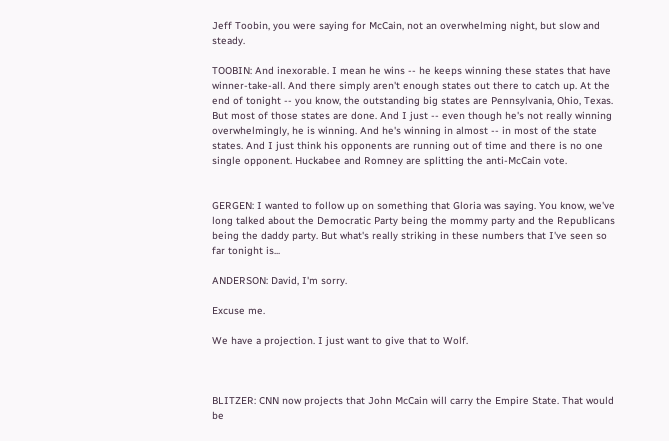Jeff Toobin, you were saying for McCain, not an overwhelming night, but slow and steady.

TOOBIN: And inexorable. I mean he wins -- he keeps winning these states that have winner-take-all. And there simply aren't enough states out there to catch up. At the end of tonight -- you know, the outstanding big states are Pennsylvania, Ohio, Texas. But most of those states are done. And I just -- even though he's not really winning overwhelmingly, he is winning. And he's winning in almost -- in most of the state states. And I just think his opponents are running out of time and there is no one single opponent. Huckabee and Romney are splitting the anti-McCain vote.


GERGEN: I wanted to follow up on something that Gloria was saying. You know, we've long talked about the Democratic Party being the mommy party and the Republicans being the daddy party. But what's really striking in these numbers that I've seen so far tonight is...

ANDERSON: David, I'm sorry.

Excuse me.

We have a projection. I just want to give that to Wolf.



BLITZER: CNN now projects that John McCain will carry the Empire State. That would be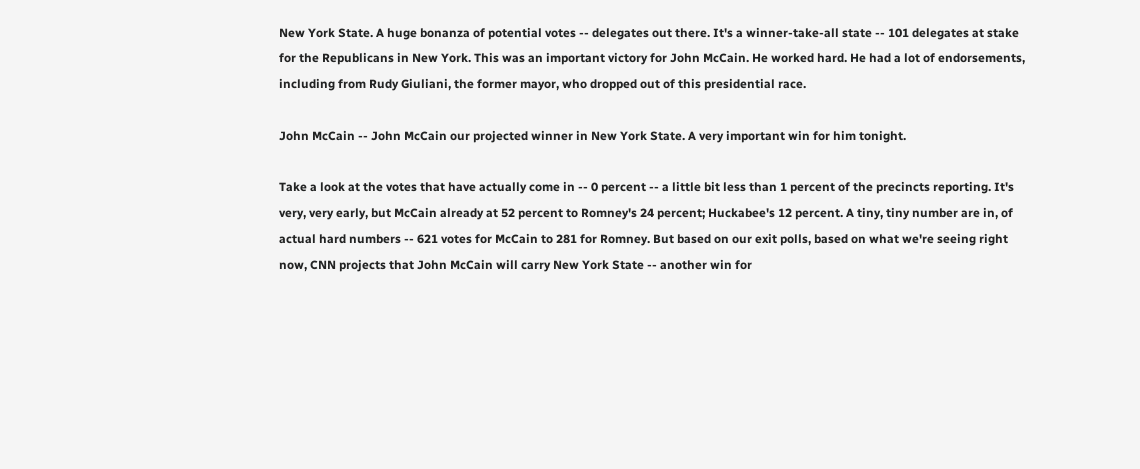New York State. A huge bonanza of potential votes -- delegates out there. It's a winner-take-all state -- 101 delegates at stake for the Republicans in New York. This was an important victory for John McCain. He worked hard. He had a lot of endorsements, including from Rudy Giuliani, the former mayor, who dropped out of this presidential race.

John McCain -- John McCain our projected winner in New York State. A very important win for him tonight.

Take a look at the votes that have actually come in -- 0 percent -- a little bit less than 1 percent of the precincts reporting. It's very, very early, but McCain already at 52 percent to Romney's 24 percent; Huckabee's 12 percent. A tiny, tiny number are in, of actual hard numbers -- 621 votes for McCain to 281 for Romney. But based on our exit polls, based on what we're seeing right now, CNN projects that John McCain will carry New York State -- another win for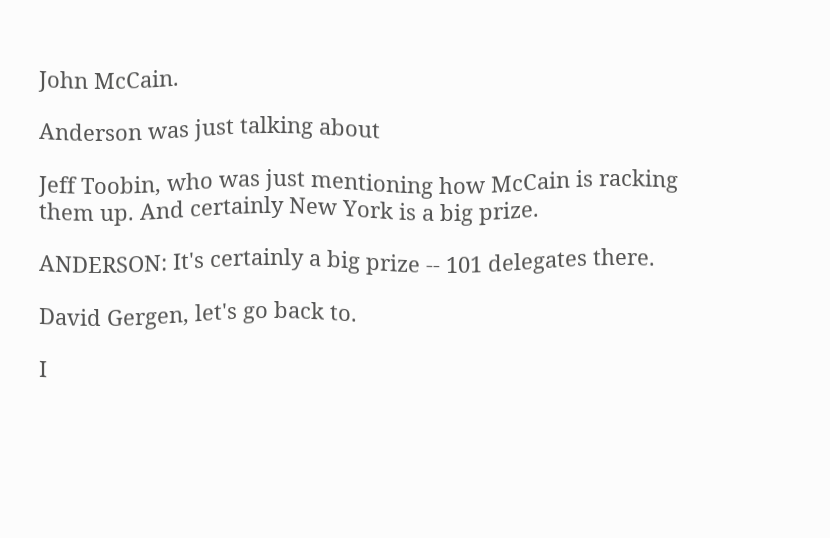John McCain.

Anderson was just talking about

Jeff Toobin, who was just mentioning how McCain is racking them up. And certainly New York is a big prize.

ANDERSON: It's certainly a big prize -- 101 delegates there.

David Gergen, let's go back to.

I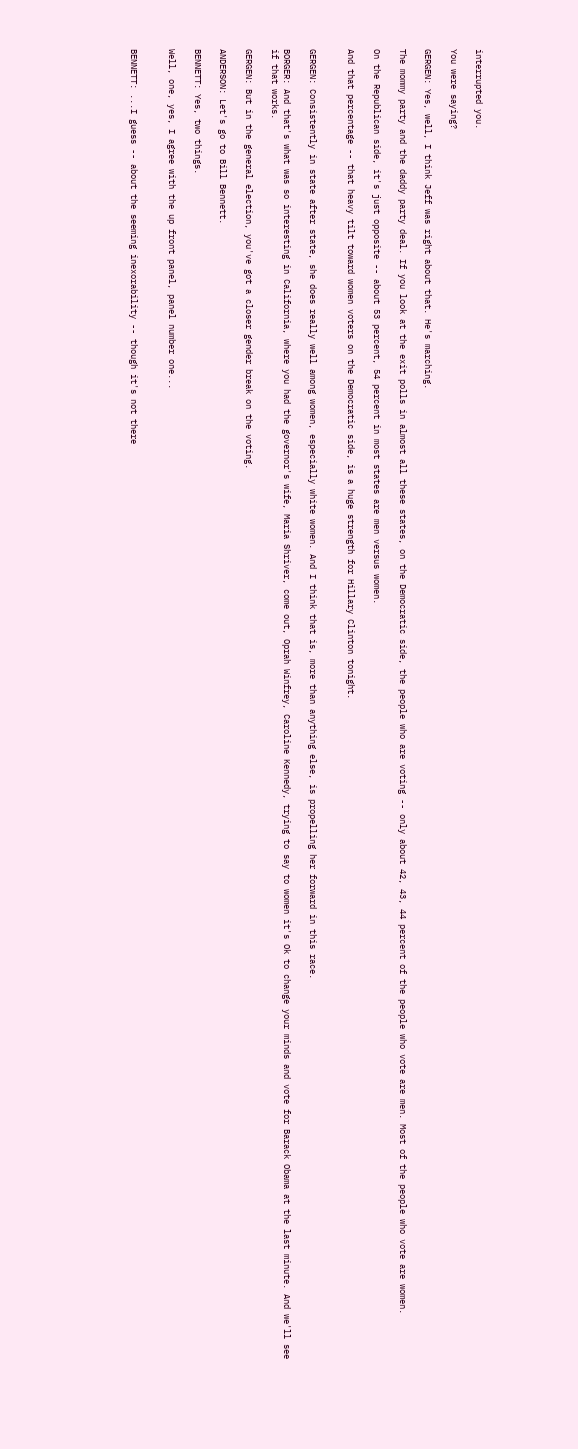interrupted you.

You were saying?

GERGEN: Yes, well, I think Jeff was right about that. He's marching.

The mommy party and the daddy party deal. If you look at the exit polls in almost all these states, on the Democratic side, the people who are voting -- only about 42, 43, 44 percent of the people who vote are men. Most of the people who vote are women.

On the Republican side, it's just opposite -- about 53 percent, 54 percent in most states are men versus women.

And that percentage -- that heavy tilt toward women voters on the Democratic side, is a huge strength for Hillary Clinton tonight.


GERGEN: Consistently in state after state, she does really well among women, especially white women. And I think that is, more than anything else, is propelling her forward in this race.

BORGER: And that's what was so interesting in California, where you had the governor's wife, Maria Shriver, come out, Oprah Winfrey, Caroline Kennedy, trying to say to women it's Ok to change your minds and vote for Barack Obama at the last minute. And we'll see if that works.

GERGEN: But in the general election, you've got a closer gender break on the voting.

ANDERSON: Let's go to Bill Bennett.

BENNETT: Yes, two things.

Well, one, yes, I agree with the up front panel, panel number one...


BENNETT: ...I guess -- about the seeming inexorability -- though it's not there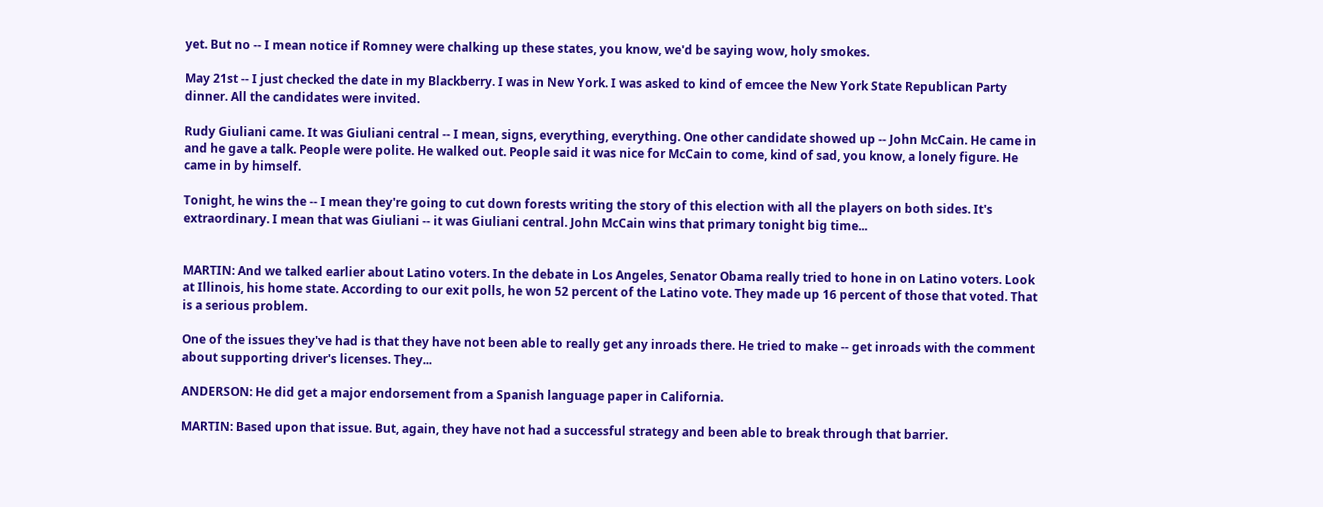yet. But no -- I mean notice if Romney were chalking up these states, you know, we'd be saying wow, holy smokes.

May 21st -- I just checked the date in my Blackberry. I was in New York. I was asked to kind of emcee the New York State Republican Party dinner. All the candidates were invited.

Rudy Giuliani came. It was Giuliani central -- I mean, signs, everything, everything. One other candidate showed up -- John McCain. He came in and he gave a talk. People were polite. He walked out. People said it was nice for McCain to come, kind of sad, you know, a lonely figure. He came in by himself.

Tonight, he wins the -- I mean they're going to cut down forests writing the story of this election with all the players on both sides. It's extraordinary. I mean that was Giuliani -- it was Giuliani central. John McCain wins that primary tonight big time...


MARTIN: And we talked earlier about Latino voters. In the debate in Los Angeles, Senator Obama really tried to hone in on Latino voters. Look at Illinois, his home state. According to our exit polls, he won 52 percent of the Latino vote. They made up 16 percent of those that voted. That is a serious problem.

One of the issues they've had is that they have not been able to really get any inroads there. He tried to make -- get inroads with the comment about supporting driver's licenses. They...

ANDERSON: He did get a major endorsement from a Spanish language paper in California.

MARTIN: Based upon that issue. But, again, they have not had a successful strategy and been able to break through that barrier.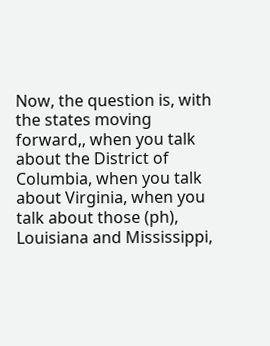Now, the question is, with the states moving forward,, when you talk about the District of Columbia, when you talk about Virginia, when you talk about those (ph), Louisiana and Mississippi,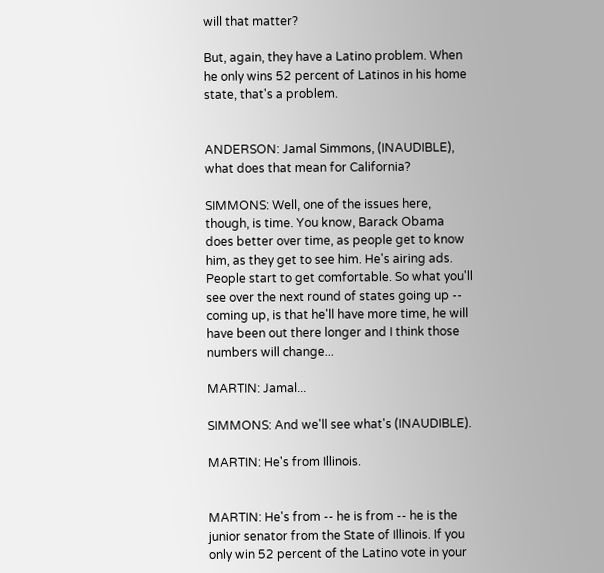will that matter?

But, again, they have a Latino problem. When he only wins 52 percent of Latinos in his home state, that's a problem.


ANDERSON: Jamal Simmons, (INAUDIBLE), what does that mean for California?

SIMMONS: Well, one of the issues here, though, is time. You know, Barack Obama does better over time, as people get to know him, as they get to see him. He's airing ads. People start to get comfortable. So what you'll see over the next round of states going up -- coming up, is that he'll have more time, he will have been out there longer and I think those numbers will change...

MARTIN: Jamal...

SIMMONS: And we'll see what's (INAUDIBLE).

MARTIN: He's from Illinois.


MARTIN: He's from -- he is from -- he is the junior senator from the State of Illinois. If you only win 52 percent of the Latino vote in your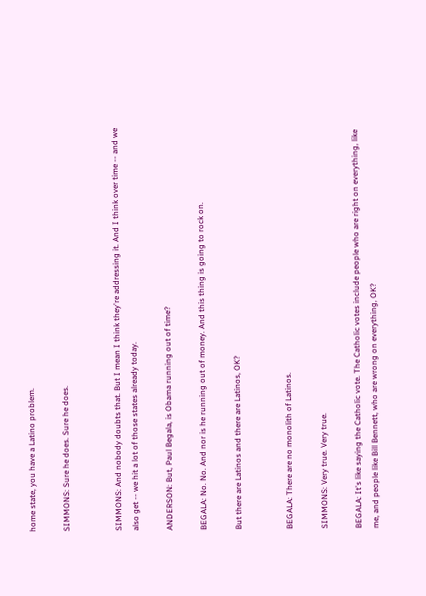home state, you have a Latino problem.

SIMMONS: Sure he does. Sure he does.


SIMMONS: And nobody doubts that. But I mean I think they're addressing it. And I think over time -- and we also get -- we hit a lot of those states already today.

ANDERSON: But, Paul Begala, is Obama running out of time?

BEGALA: No. No. And nor is he running out of money. And this thing is going to rock on.

But there are Latinos and there are Latinos, OK?


BEGALA: There are no monolith of Latinos.

SIMMONS: Very true. Very true.

BEGALA: It's like saying the Catholic vote. The Catholic votes include people who are right on everything, like me, and people like Bill Bennett, who are wrong on everything, OK?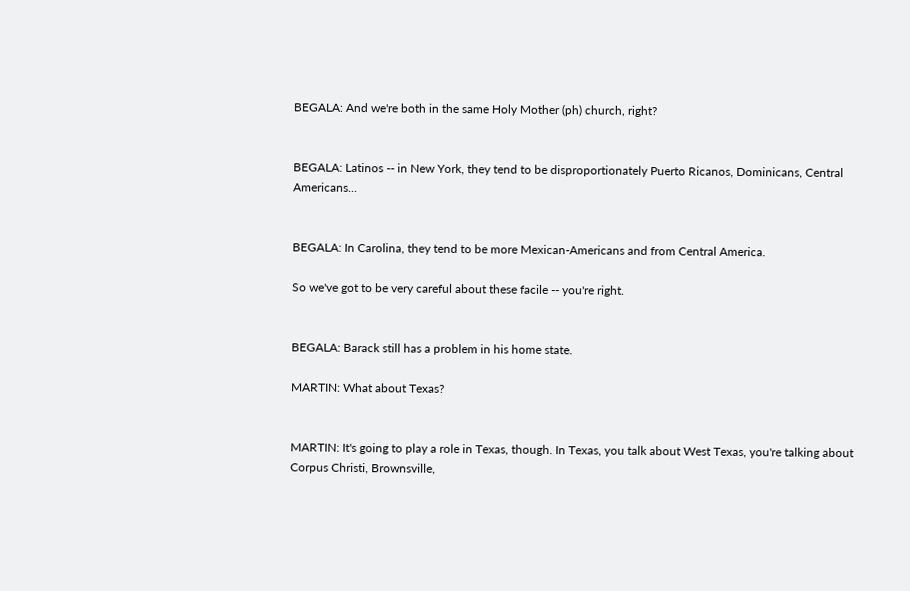BEGALA: And we're both in the same Holy Mother (ph) church, right?


BEGALA: Latinos -- in New York, they tend to be disproportionately Puerto Ricanos, Dominicans, Central Americans...


BEGALA: In Carolina, they tend to be more Mexican-Americans and from Central America.

So we've got to be very careful about these facile -- you're right.


BEGALA: Barack still has a problem in his home state.

MARTIN: What about Texas?


MARTIN: It's going to play a role in Texas, though. In Texas, you talk about West Texas, you're talking about Corpus Christi, Brownsville,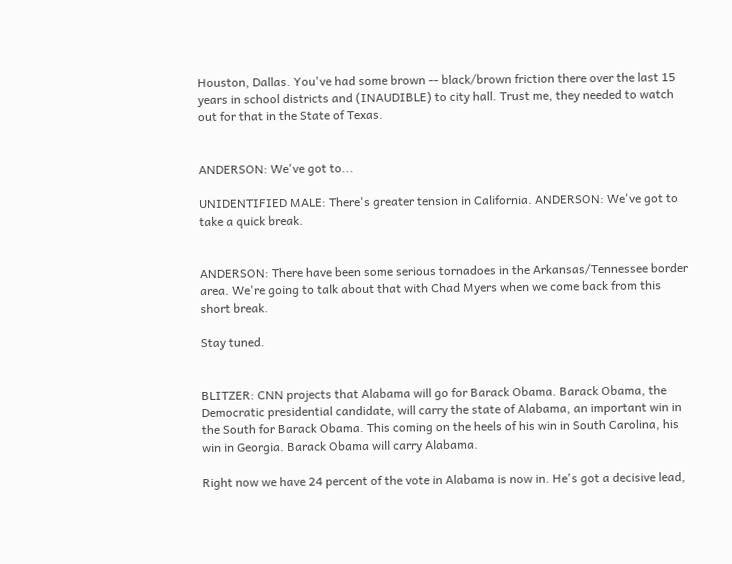Houston, Dallas. You've had some brown -- black/brown friction there over the last 15 years in school districts and (INAUDIBLE) to city hall. Trust me, they needed to watch out for that in the State of Texas.


ANDERSON: We've got to...

UNIDENTIFIED MALE: There's greater tension in California. ANDERSON: We've got to take a quick break.


ANDERSON: There have been some serious tornadoes in the Arkansas/Tennessee border area. We're going to talk about that with Chad Myers when we come back from this short break.

Stay tuned.


BLITZER: CNN projects that Alabama will go for Barack Obama. Barack Obama, the Democratic presidential candidate, will carry the state of Alabama, an important win in the South for Barack Obama. This coming on the heels of his win in South Carolina, his win in Georgia. Barack Obama will carry Alabama.

Right now we have 24 percent of the vote in Alabama is now in. He's got a decisive lead,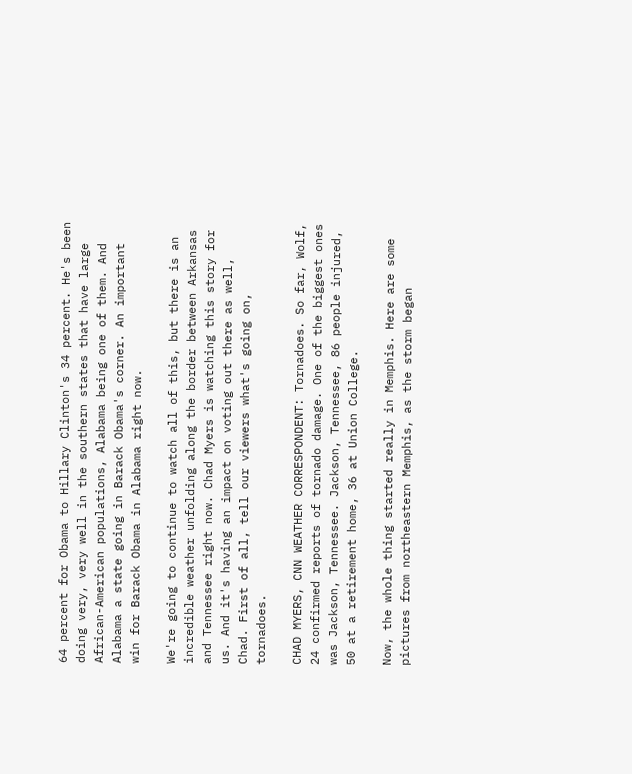64 percent for Obama to Hillary Clinton's 34 percent. He's been doing very, very well in the southern states that have large African-American populations, Alabama being one of them. And Alabama a state going in Barack Obama's corner. An important win for Barack Obama in Alabama right now.

We're going to continue to watch all of this, but there is an incredible weather unfolding along the border between Arkansas and Tennessee right now. Chad Myers is watching this story for us. And it's having an impact on voting out there as well, Chad. First of all, tell our viewers what's going on, tornadoes.

CHAD MYERS, CNN WEATHER CORRESPONDENT: Tornadoes. So far, Wolf, 24 confirmed reports of tornado damage. One of the biggest ones was Jackson, Tennessee. Jackson, Tennessee, 86 people injured, 50 at a retirement home, 36 at Union College.

Now, the whole thing started really in Memphis. Here are some pictures from northeastern Memphis, as the storm began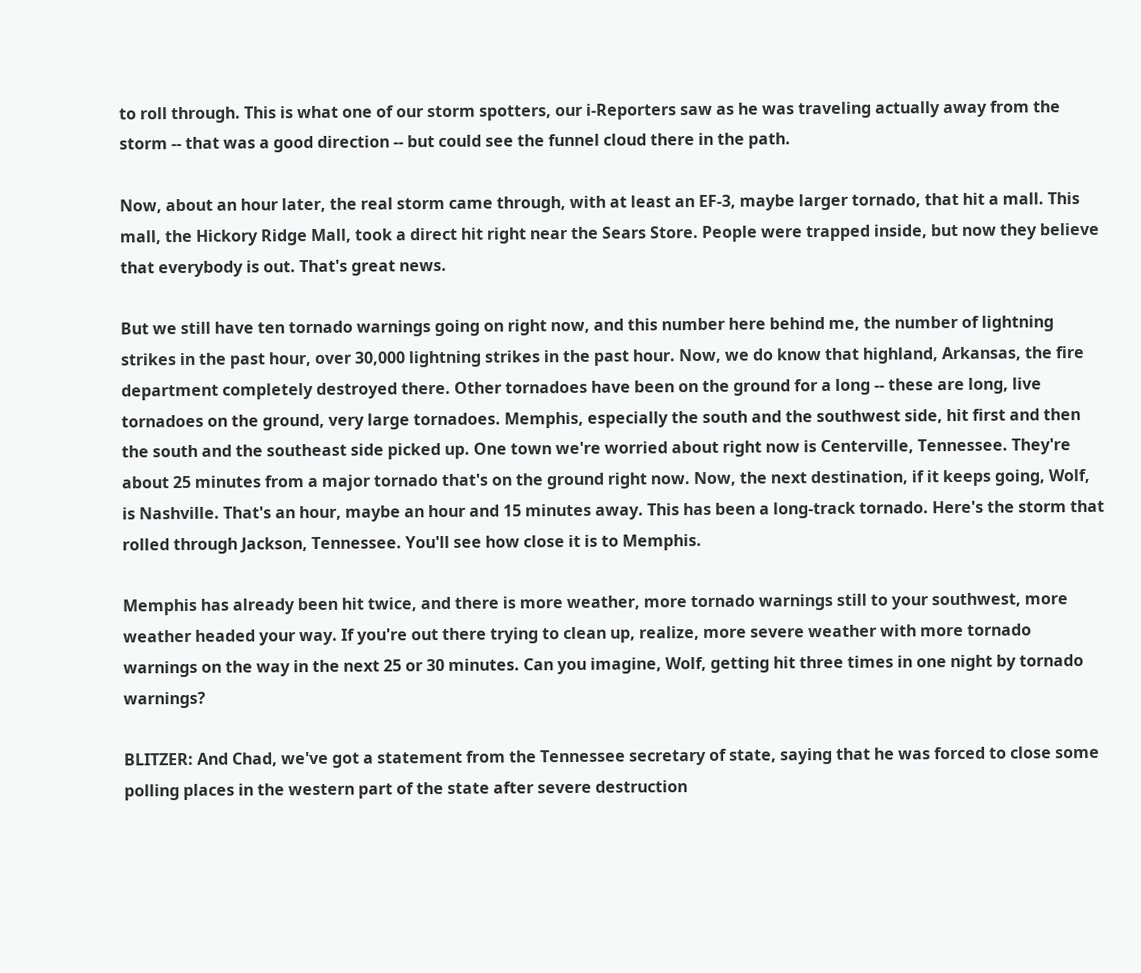to roll through. This is what one of our storm spotters, our i-Reporters saw as he was traveling actually away from the storm -- that was a good direction -- but could see the funnel cloud there in the path.

Now, about an hour later, the real storm came through, with at least an EF-3, maybe larger tornado, that hit a mall. This mall, the Hickory Ridge Mall, took a direct hit right near the Sears Store. People were trapped inside, but now they believe that everybody is out. That's great news.

But we still have ten tornado warnings going on right now, and this number here behind me, the number of lightning strikes in the past hour, over 30,000 lightning strikes in the past hour. Now, we do know that highland, Arkansas, the fire department completely destroyed there. Other tornadoes have been on the ground for a long -- these are long, live tornadoes on the ground, very large tornadoes. Memphis, especially the south and the southwest side, hit first and then the south and the southeast side picked up. One town we're worried about right now is Centerville, Tennessee. They're about 25 minutes from a major tornado that's on the ground right now. Now, the next destination, if it keeps going, Wolf, is Nashville. That's an hour, maybe an hour and 15 minutes away. This has been a long-track tornado. Here's the storm that rolled through Jackson, Tennessee. You'll see how close it is to Memphis.

Memphis has already been hit twice, and there is more weather, more tornado warnings still to your southwest, more weather headed your way. If you're out there trying to clean up, realize, more severe weather with more tornado warnings on the way in the next 25 or 30 minutes. Can you imagine, Wolf, getting hit three times in one night by tornado warnings?

BLITZER: And Chad, we've got a statement from the Tennessee secretary of state, saying that he was forced to close some polling places in the western part of the state after severe destruction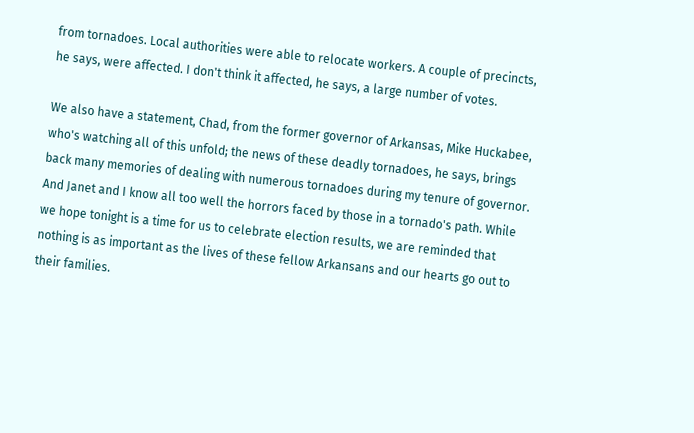from tornadoes. Local authorities were able to relocate workers. A couple of precincts, he says, were affected. I don't think it affected, he says, a large number of votes.

We also have a statement, Chad, from the former governor of Arkansas, Mike Huckabee, who's watching all of this unfold; the news of these deadly tornadoes, he says, brings back many memories of dealing with numerous tornadoes during my tenure of governor. And Janet and I know all too well the horrors faced by those in a tornado's path. While we hope tonight is a time for us to celebrate election results, we are reminded that nothing is as important as the lives of these fellow Arkansans and our hearts go out to their families.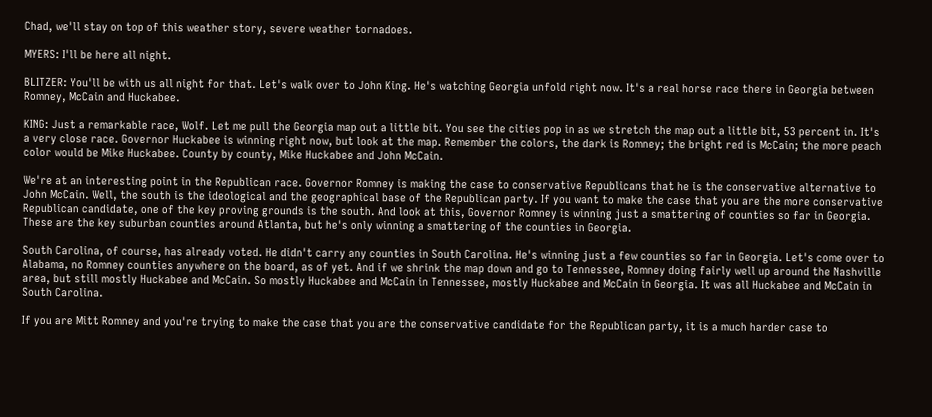Chad, we'll stay on top of this weather story, severe weather tornadoes.

MYERS: I'll be here all night.

BLITZER: You'll be with us all night for that. Let's walk over to John King. He's watching Georgia unfold right now. It's a real horse race there in Georgia between Romney, McCain and Huckabee.

KING: Just a remarkable race, Wolf. Let me pull the Georgia map out a little bit. You see the cities pop in as we stretch the map out a little bit, 53 percent in. It's a very close race. Governor Huckabee is winning right now, but look at the map. Remember the colors, the dark is Romney; the bright red is McCain; the more peach color would be Mike Huckabee. County by county, Mike Huckabee and John McCain.

We're at an interesting point in the Republican race. Governor Romney is making the case to conservative Republicans that he is the conservative alternative to John McCain. Well, the south is the ideological and the geographical base of the Republican party. If you want to make the case that you are the more conservative Republican candidate, one of the key proving grounds is the south. And look at this, Governor Romney is winning just a smattering of counties so far in Georgia. These are the key suburban counties around Atlanta, but he's only winning a smattering of the counties in Georgia.

South Carolina, of course, has already voted. He didn't carry any counties in South Carolina. He's winning just a few counties so far in Georgia. Let's come over to Alabama, no Romney counties anywhere on the board, as of yet. And if we shrink the map down and go to Tennessee, Romney doing fairly well up around the Nashville area, but still mostly Huckabee and McCain. So mostly Huckabee and McCain in Tennessee, mostly Huckabee and McCain in Georgia. It was all Huckabee and McCain in South Carolina.

If you are Mitt Romney and you're trying to make the case that you are the conservative candidate for the Republican party, it is a much harder case to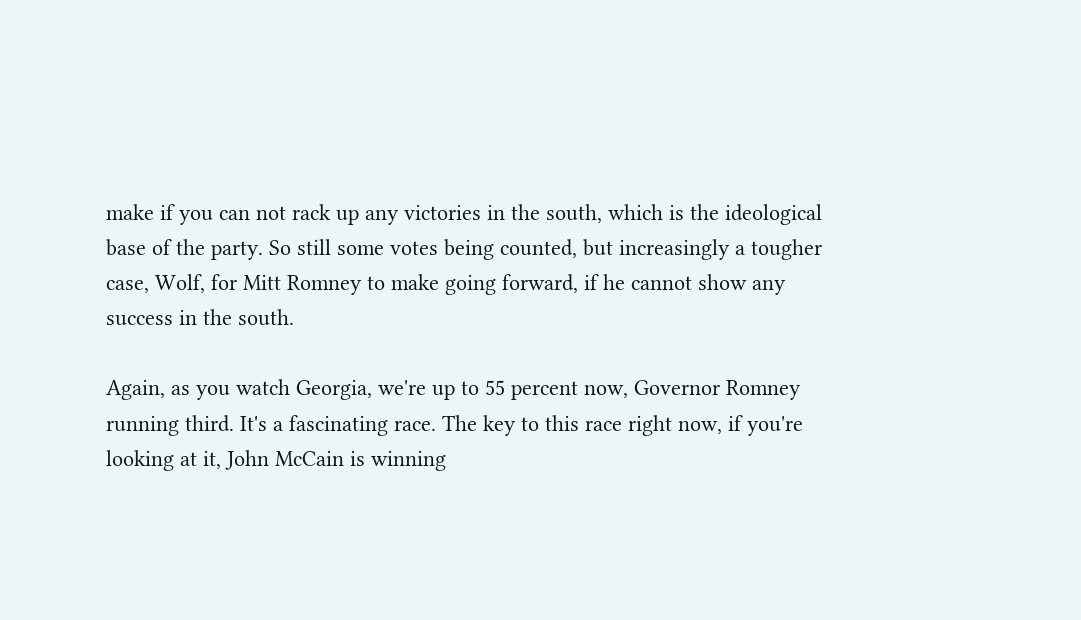make if you can not rack up any victories in the south, which is the ideological base of the party. So still some votes being counted, but increasingly a tougher case, Wolf, for Mitt Romney to make going forward, if he cannot show any success in the south.

Again, as you watch Georgia, we're up to 55 percent now, Governor Romney running third. It's a fascinating race. The key to this race right now, if you're looking at it, John McCain is winning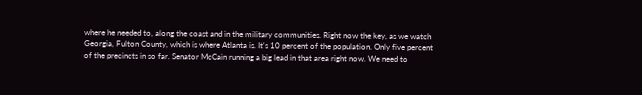where he needed to, along the coast and in the military communities. Right now the key, as we watch Georgia, Fulton County, which is where Atlanta is. It's 10 percent of the population. Only five percent of the precincts in so far. Senator McCain running a big lead in that area right now. We need to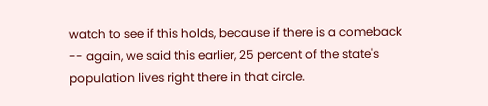watch to see if this holds, because if there is a comeback -- again, we said this earlier, 25 percent of the state's population lives right there in that circle.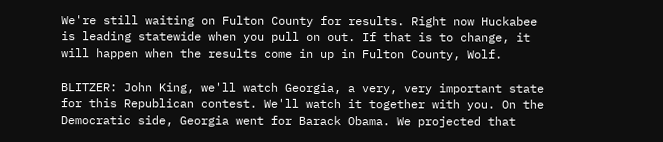We're still waiting on Fulton County for results. Right now Huckabee is leading statewide when you pull on out. If that is to change, it will happen when the results come in up in Fulton County, Wolf.

BLITZER: John King, we'll watch Georgia, a very, very important state for this Republican contest. We'll watch it together with you. On the Democratic side, Georgia went for Barack Obama. We projected that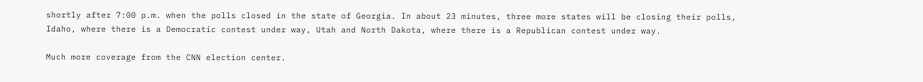shortly after 7:00 p.m. when the polls closed in the state of Georgia. In about 23 minutes, three more states will be closing their polls, Idaho, where there is a Democratic contest under way, Utah and North Dakota, where there is a Republican contest under way.

Much more coverage from the CNN election center.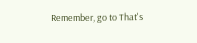Remember, go to That's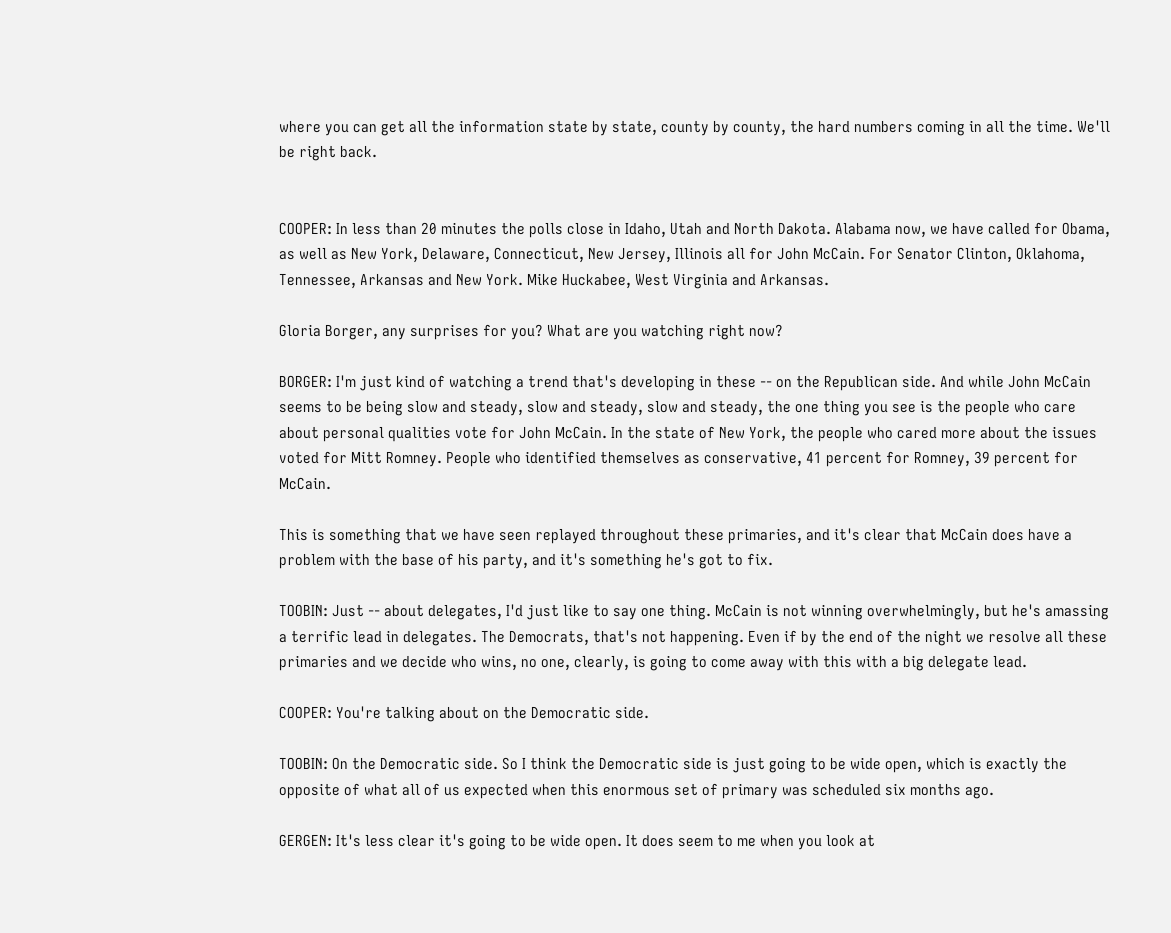where you can get all the information state by state, county by county, the hard numbers coming in all the time. We'll be right back.


COOPER: In less than 20 minutes the polls close in Idaho, Utah and North Dakota. Alabama now, we have called for Obama, as well as New York, Delaware, Connecticut, New Jersey, Illinois all for John McCain. For Senator Clinton, Oklahoma, Tennessee, Arkansas and New York. Mike Huckabee, West Virginia and Arkansas.

Gloria Borger, any surprises for you? What are you watching right now?

BORGER: I'm just kind of watching a trend that's developing in these -- on the Republican side. And while John McCain seems to be being slow and steady, slow and steady, slow and steady, the one thing you see is the people who care about personal qualities vote for John McCain. In the state of New York, the people who cared more about the issues voted for Mitt Romney. People who identified themselves as conservative, 41 percent for Romney, 39 percent for McCain.

This is something that we have seen replayed throughout these primaries, and it's clear that McCain does have a problem with the base of his party, and it's something he's got to fix.

TOOBIN: Just -- about delegates, I'd just like to say one thing. McCain is not winning overwhelmingly, but he's amassing a terrific lead in delegates. The Democrats, that's not happening. Even if by the end of the night we resolve all these primaries and we decide who wins, no one, clearly, is going to come away with this with a big delegate lead.

COOPER: You're talking about on the Democratic side.

TOOBIN: On the Democratic side. So I think the Democratic side is just going to be wide open, which is exactly the opposite of what all of us expected when this enormous set of primary was scheduled six months ago.

GERGEN: It's less clear it's going to be wide open. It does seem to me when you look at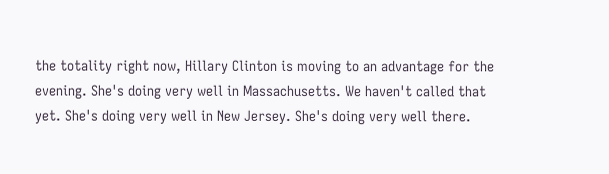the totality right now, Hillary Clinton is moving to an advantage for the evening. She's doing very well in Massachusetts. We haven't called that yet. She's doing very well in New Jersey. She's doing very well there.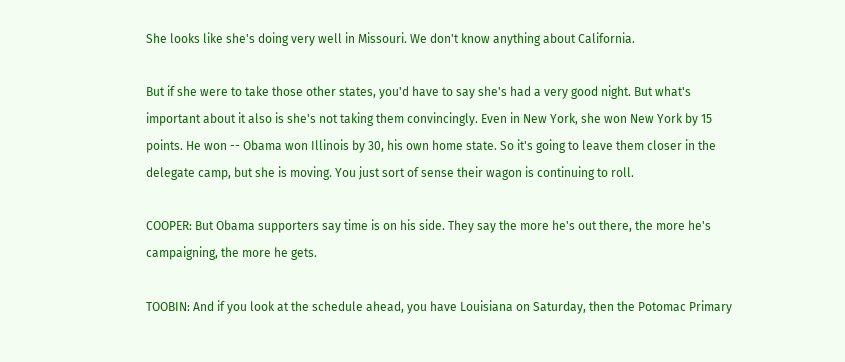She looks like she's doing very well in Missouri. We don't know anything about California.

But if she were to take those other states, you'd have to say she's had a very good night. But what's important about it also is she's not taking them convincingly. Even in New York, she won New York by 15 points. He won -- Obama won Illinois by 30, his own home state. So it's going to leave them closer in the delegate camp, but she is moving. You just sort of sense their wagon is continuing to roll.

COOPER: But Obama supporters say time is on his side. They say the more he's out there, the more he's campaigning, the more he gets.

TOOBIN: And if you look at the schedule ahead, you have Louisiana on Saturday, then the Potomac Primary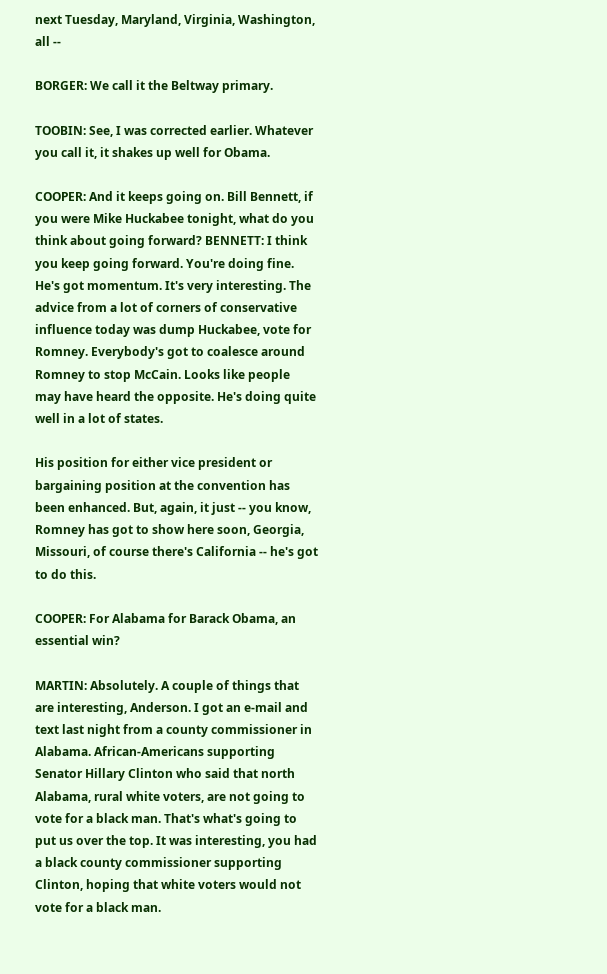next Tuesday, Maryland, Virginia, Washington, all --

BORGER: We call it the Beltway primary.

TOOBIN: See, I was corrected earlier. Whatever you call it, it shakes up well for Obama.

COOPER: And it keeps going on. Bill Bennett, if you were Mike Huckabee tonight, what do you think about going forward? BENNETT: I think you keep going forward. You're doing fine. He's got momentum. It's very interesting. The advice from a lot of corners of conservative influence today was dump Huckabee, vote for Romney. Everybody's got to coalesce around Romney to stop McCain. Looks like people may have heard the opposite. He's doing quite well in a lot of states.

His position for either vice president or bargaining position at the convention has been enhanced. But, again, it just -- you know, Romney has got to show here soon, Georgia, Missouri, of course there's California -- he's got to do this.

COOPER: For Alabama for Barack Obama, an essential win?

MARTIN: Absolutely. A couple of things that are interesting, Anderson. I got an e-mail and text last night from a county commissioner in Alabama. African-Americans supporting Senator Hillary Clinton who said that north Alabama, rural white voters, are not going to vote for a black man. That's what's going to put us over the top. It was interesting, you had a black county commissioner supporting Clinton, hoping that white voters would not vote for a black man.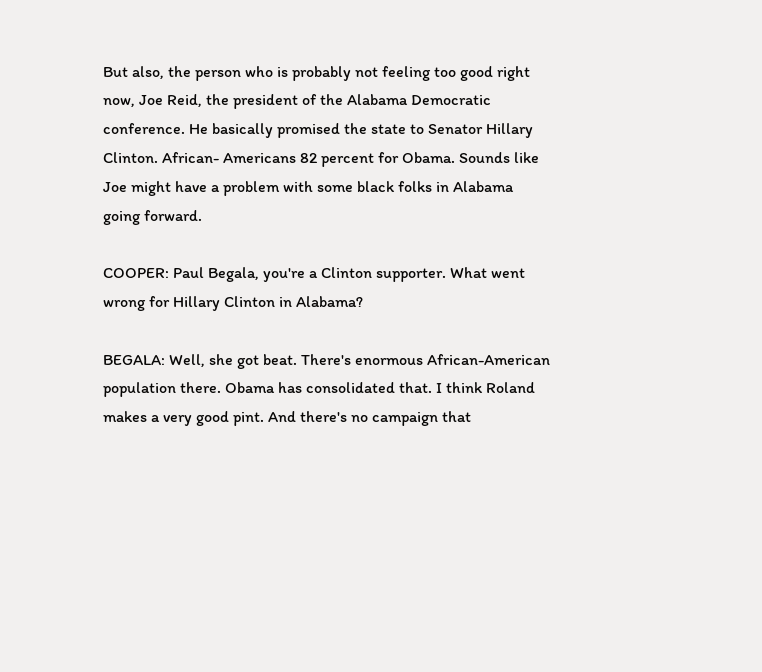But also, the person who is probably not feeling too good right now, Joe Reid, the president of the Alabama Democratic conference. He basically promised the state to Senator Hillary Clinton. African- Americans 82 percent for Obama. Sounds like Joe might have a problem with some black folks in Alabama going forward.

COOPER: Paul Begala, you're a Clinton supporter. What went wrong for Hillary Clinton in Alabama?

BEGALA: Well, she got beat. There's enormous African-American population there. Obama has consolidated that. I think Roland makes a very good pint. And there's no campaign that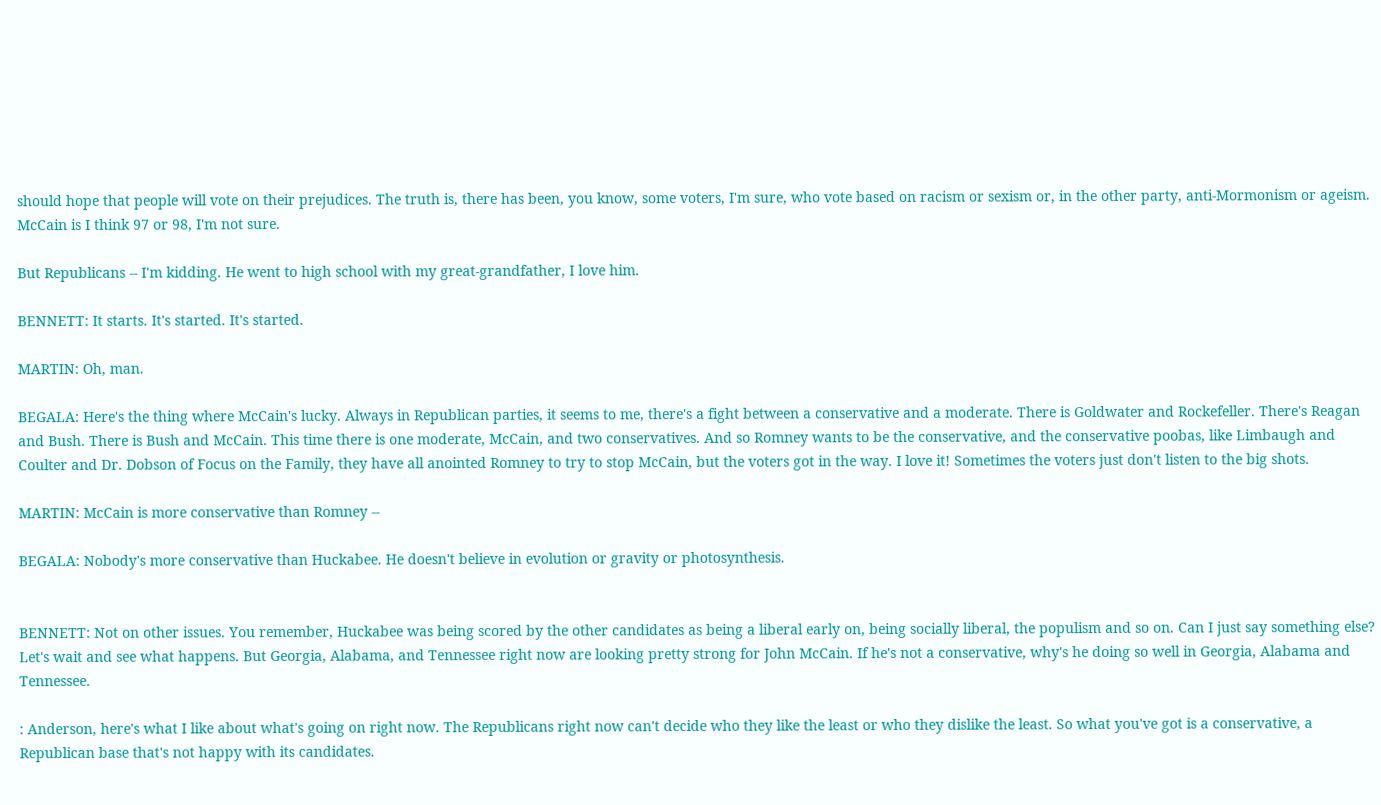should hope that people will vote on their prejudices. The truth is, there has been, you know, some voters, I'm sure, who vote based on racism or sexism or, in the other party, anti-Mormonism or ageism. McCain is I think 97 or 98, I'm not sure.

But Republicans -- I'm kidding. He went to high school with my great-grandfather, I love him.

BENNETT: It starts. It's started. It's started.

MARTIN: Oh, man.

BEGALA: Here's the thing where McCain's lucky. Always in Republican parties, it seems to me, there's a fight between a conservative and a moderate. There is Goldwater and Rockefeller. There's Reagan and Bush. There is Bush and McCain. This time there is one moderate, McCain, and two conservatives. And so Romney wants to be the conservative, and the conservative poobas, like Limbaugh and Coulter and Dr. Dobson of Focus on the Family, they have all anointed Romney to try to stop McCain, but the voters got in the way. I love it! Sometimes the voters just don't listen to the big shots.

MARTIN: McCain is more conservative than Romney --

BEGALA: Nobody's more conservative than Huckabee. He doesn't believe in evolution or gravity or photosynthesis.


BENNETT: Not on other issues. You remember, Huckabee was being scored by the other candidates as being a liberal early on, being socially liberal, the populism and so on. Can I just say something else? Let's wait and see what happens. But Georgia, Alabama, and Tennessee right now are looking pretty strong for John McCain. If he's not a conservative, why's he doing so well in Georgia, Alabama and Tennessee.

: Anderson, here's what I like about what's going on right now. The Republicans right now can't decide who they like the least or who they dislike the least. So what you've got is a conservative, a Republican base that's not happy with its candidates.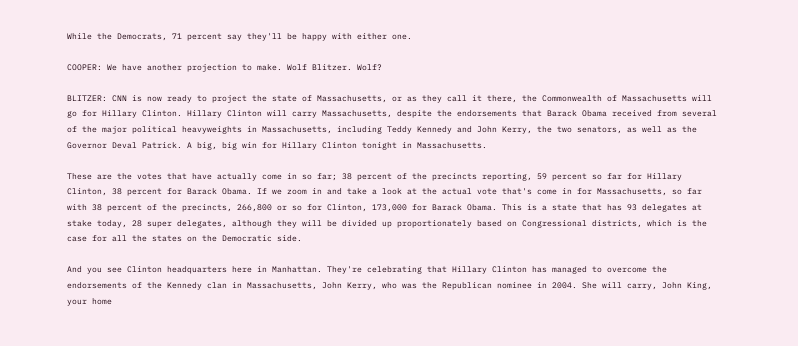While the Democrats, 71 percent say they'll be happy with either one.

COOPER: We have another projection to make. Wolf Blitzer. Wolf?

BLITZER: CNN is now ready to project the state of Massachusetts, or as they call it there, the Commonwealth of Massachusetts will go for Hillary Clinton. Hillary Clinton will carry Massachusetts, despite the endorsements that Barack Obama received from several of the major political heavyweights in Massachusetts, including Teddy Kennedy and John Kerry, the two senators, as well as the Governor Deval Patrick. A big, big win for Hillary Clinton tonight in Massachusetts.

These are the votes that have actually come in so far; 38 percent of the precincts reporting, 59 percent so far for Hillary Clinton, 38 percent for Barack Obama. If we zoom in and take a look at the actual vote that's come in for Massachusetts, so far with 38 percent of the precincts, 266,800 or so for Clinton, 173,000 for Barack Obama. This is a state that has 93 delegates at stake today, 28 super delegates, although they will be divided up proportionately based on Congressional districts, which is the case for all the states on the Democratic side.

And you see Clinton headquarters here in Manhattan. They're celebrating that Hillary Clinton has managed to overcome the endorsements of the Kennedy clan in Massachusetts, John Kerry, who was the Republican nominee in 2004. She will carry, John King, your home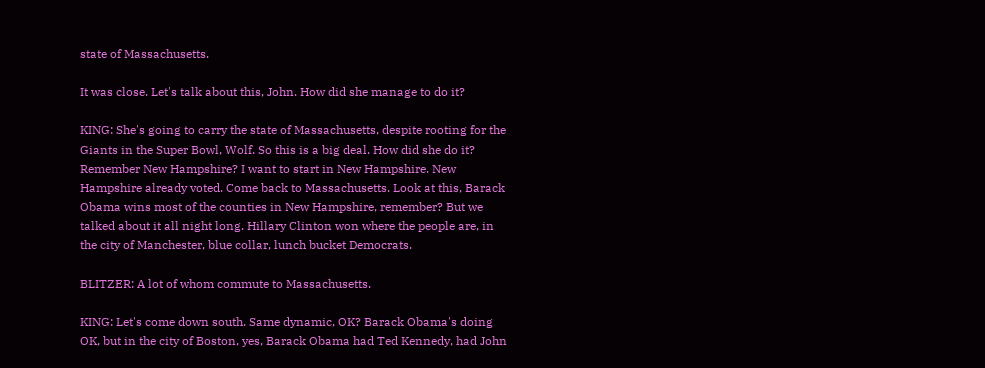state of Massachusetts.

It was close. Let's talk about this, John. How did she manage to do it?

KING: She's going to carry the state of Massachusetts, despite rooting for the Giants in the Super Bowl, Wolf. So this is a big deal. How did she do it? Remember New Hampshire? I want to start in New Hampshire. New Hampshire already voted. Come back to Massachusetts. Look at this, Barack Obama wins most of the counties in New Hampshire, remember? But we talked about it all night long. Hillary Clinton won where the people are, in the city of Manchester, blue collar, lunch bucket Democrats.

BLITZER: A lot of whom commute to Massachusetts.

KING: Let's come down south. Same dynamic, OK? Barack Obama's doing OK, but in the city of Boston, yes, Barack Obama had Ted Kennedy, had John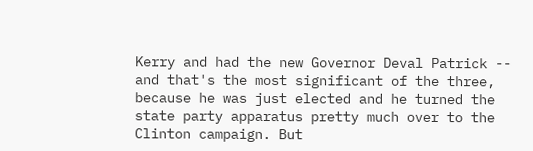Kerry and had the new Governor Deval Patrick -- and that's the most significant of the three, because he was just elected and he turned the state party apparatus pretty much over to the Clinton campaign. But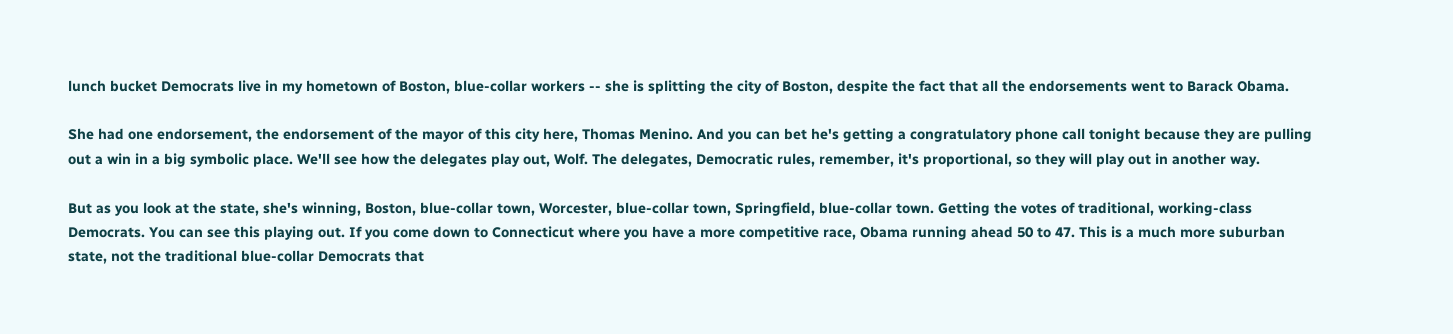lunch bucket Democrats live in my hometown of Boston, blue-collar workers -- she is splitting the city of Boston, despite the fact that all the endorsements went to Barack Obama.

She had one endorsement, the endorsement of the mayor of this city here, Thomas Menino. And you can bet he's getting a congratulatory phone call tonight because they are pulling out a win in a big symbolic place. We'll see how the delegates play out, Wolf. The delegates, Democratic rules, remember, it's proportional, so they will play out in another way.

But as you look at the state, she's winning, Boston, blue-collar town, Worcester, blue-collar town, Springfield, blue-collar town. Getting the votes of traditional, working-class Democrats. You can see this playing out. If you come down to Connecticut where you have a more competitive race, Obama running ahead 50 to 47. This is a much more suburban state, not the traditional blue-collar Democrats that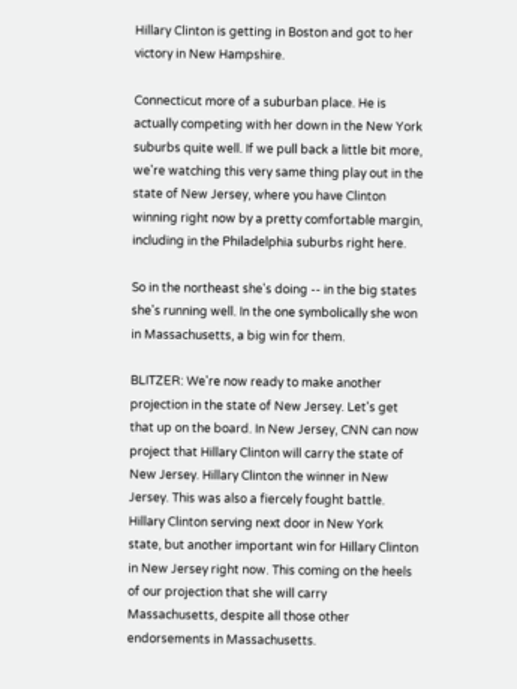Hillary Clinton is getting in Boston and got to her victory in New Hampshire.

Connecticut more of a suburban place. He is actually competing with her down in the New York suburbs quite well. If we pull back a little bit more, we're watching this very same thing play out in the state of New Jersey, where you have Clinton winning right now by a pretty comfortable margin, including in the Philadelphia suburbs right here.

So in the northeast she's doing -- in the big states she's running well. In the one symbolically she won in Massachusetts, a big win for them.

BLITZER: We're now ready to make another projection in the state of New Jersey. Let's get that up on the board. In New Jersey, CNN can now project that Hillary Clinton will carry the state of New Jersey. Hillary Clinton the winner in New Jersey. This was also a fiercely fought battle. Hillary Clinton serving next door in New York state, but another important win for Hillary Clinton in New Jersey right now. This coming on the heels of our projection that she will carry Massachusetts, despite all those other endorsements in Massachusetts.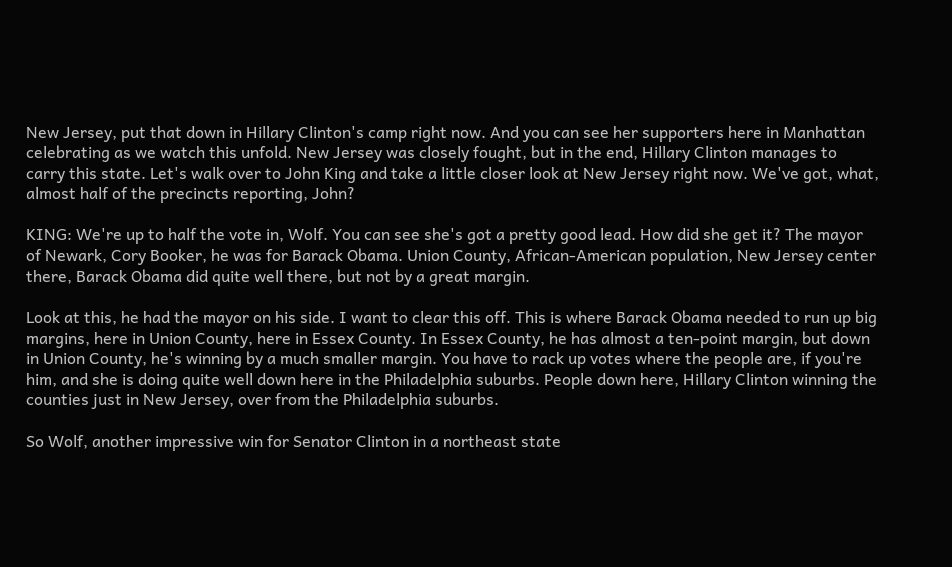New Jersey, put that down in Hillary Clinton's camp right now. And you can see her supporters here in Manhattan celebrating as we watch this unfold. New Jersey was closely fought, but in the end, Hillary Clinton manages to carry this state. Let's walk over to John King and take a little closer look at New Jersey right now. We've got, what, almost half of the precincts reporting, John?

KING: We're up to half the vote in, Wolf. You can see she's got a pretty good lead. How did she get it? The mayor of Newark, Cory Booker, he was for Barack Obama. Union County, African-American population, New Jersey center there, Barack Obama did quite well there, but not by a great margin.

Look at this, he had the mayor on his side. I want to clear this off. This is where Barack Obama needed to run up big margins, here in Union County, here in Essex County. In Essex County, he has almost a ten-point margin, but down in Union County, he's winning by a much smaller margin. You have to rack up votes where the people are, if you're him, and she is doing quite well down here in the Philadelphia suburbs. People down here, Hillary Clinton winning the counties just in New Jersey, over from the Philadelphia suburbs.

So Wolf, another impressive win for Senator Clinton in a northeast state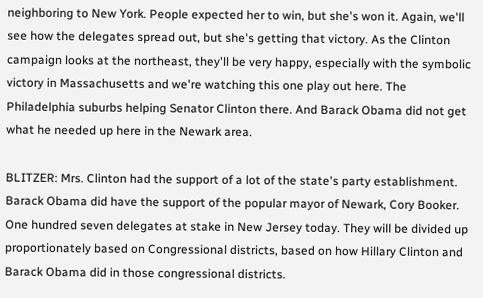neighboring to New York. People expected her to win, but she's won it. Again, we'll see how the delegates spread out, but she's getting that victory. As the Clinton campaign looks at the northeast, they'll be very happy, especially with the symbolic victory in Massachusetts and we're watching this one play out here. The Philadelphia suburbs helping Senator Clinton there. And Barack Obama did not get what he needed up here in the Newark area.

BLITZER: Mrs. Clinton had the support of a lot of the state's party establishment. Barack Obama did have the support of the popular mayor of Newark, Cory Booker. One hundred seven delegates at stake in New Jersey today. They will be divided up proportionately based on Congressional districts, based on how Hillary Clinton and Barack Obama did in those congressional districts.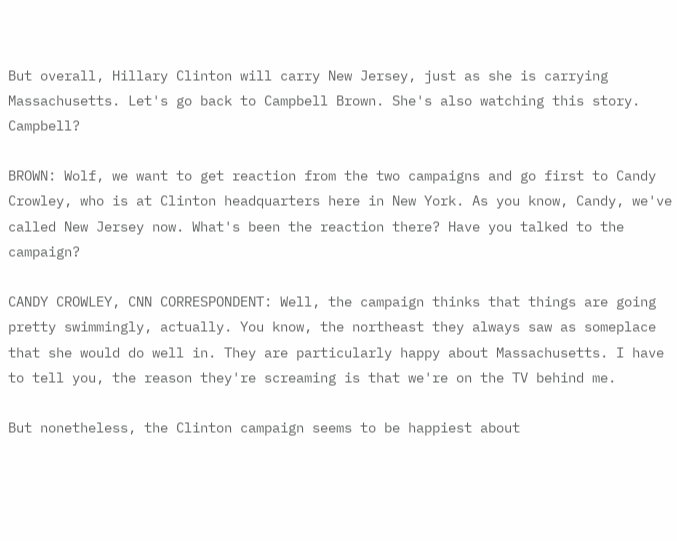But overall, Hillary Clinton will carry New Jersey, just as she is carrying Massachusetts. Let's go back to Campbell Brown. She's also watching this story. Campbell?

BROWN: Wolf, we want to get reaction from the two campaigns and go first to Candy Crowley, who is at Clinton headquarters here in New York. As you know, Candy, we've called New Jersey now. What's been the reaction there? Have you talked to the campaign?

CANDY CROWLEY, CNN CORRESPONDENT: Well, the campaign thinks that things are going pretty swimmingly, actually. You know, the northeast they always saw as someplace that she would do well in. They are particularly happy about Massachusetts. I have to tell you, the reason they're screaming is that we're on the TV behind me.

But nonetheless, the Clinton campaign seems to be happiest about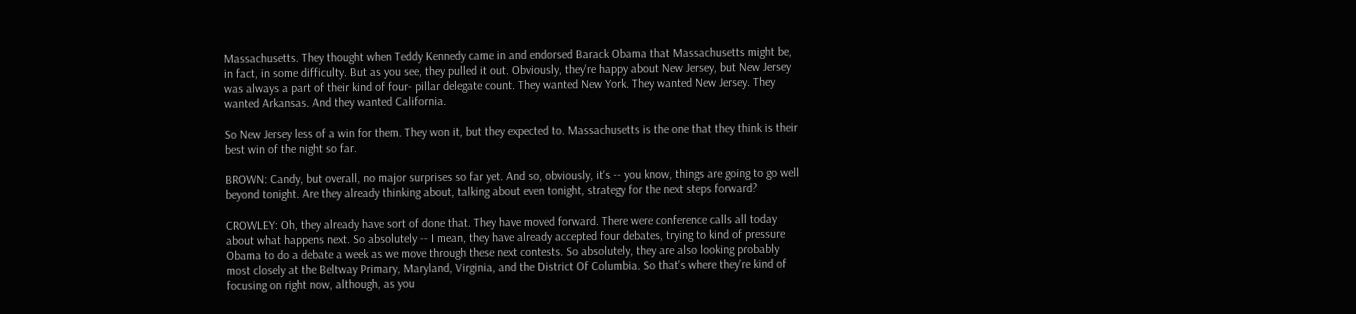Massachusetts. They thought when Teddy Kennedy came in and endorsed Barack Obama that Massachusetts might be, in fact, in some difficulty. But as you see, they pulled it out. Obviously, they're happy about New Jersey, but New Jersey was always a part of their kind of four- pillar delegate count. They wanted New York. They wanted New Jersey. They wanted Arkansas. And they wanted California.

So New Jersey less of a win for them. They won it, but they expected to. Massachusetts is the one that they think is their best win of the night so far.

BROWN: Candy, but overall, no major surprises so far yet. And so, obviously, it's -- you know, things are going to go well beyond tonight. Are they already thinking about, talking about even tonight, strategy for the next steps forward?

CROWLEY: Oh, they already have sort of done that. They have moved forward. There were conference calls all today about what happens next. So absolutely -- I mean, they have already accepted four debates, trying to kind of pressure Obama to do a debate a week as we move through these next contests. So absolutely, they are also looking probably most closely at the Beltway Primary, Maryland, Virginia, and the District Of Columbia. So that's where they're kind of focusing on right now, although, as you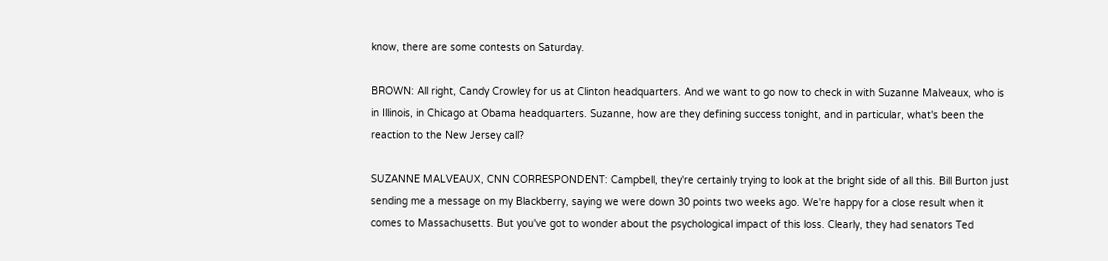know, there are some contests on Saturday.

BROWN: All right, Candy Crowley for us at Clinton headquarters. And we want to go now to check in with Suzanne Malveaux, who is in Illinois, in Chicago at Obama headquarters. Suzanne, how are they defining success tonight, and in particular, what's been the reaction to the New Jersey call?

SUZANNE MALVEAUX, CNN CORRESPONDENT: Campbell, they're certainly trying to look at the bright side of all this. Bill Burton just sending me a message on my Blackberry, saying we were down 30 points two weeks ago. We're happy for a close result when it comes to Massachusetts. But you've got to wonder about the psychological impact of this loss. Clearly, they had senators Ted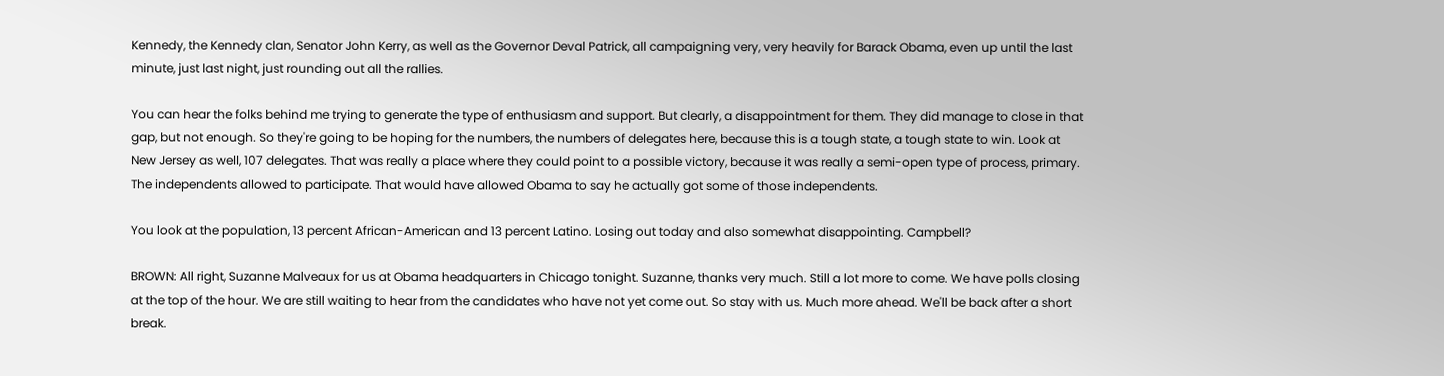Kennedy, the Kennedy clan, Senator John Kerry, as well as the Governor Deval Patrick, all campaigning very, very heavily for Barack Obama, even up until the last minute, just last night, just rounding out all the rallies.

You can hear the folks behind me trying to generate the type of enthusiasm and support. But clearly, a disappointment for them. They did manage to close in that gap, but not enough. So they're going to be hoping for the numbers, the numbers of delegates here, because this is a tough state, a tough state to win. Look at New Jersey as well, 107 delegates. That was really a place where they could point to a possible victory, because it was really a semi-open type of process, primary. The independents allowed to participate. That would have allowed Obama to say he actually got some of those independents.

You look at the population, 13 percent African-American and 13 percent Latino. Losing out today and also somewhat disappointing. Campbell?

BROWN: All right, Suzanne Malveaux for us at Obama headquarters in Chicago tonight. Suzanne, thanks very much. Still a lot more to come. We have polls closing at the top of the hour. We are still waiting to hear from the candidates who have not yet come out. So stay with us. Much more ahead. We'll be back after a short break.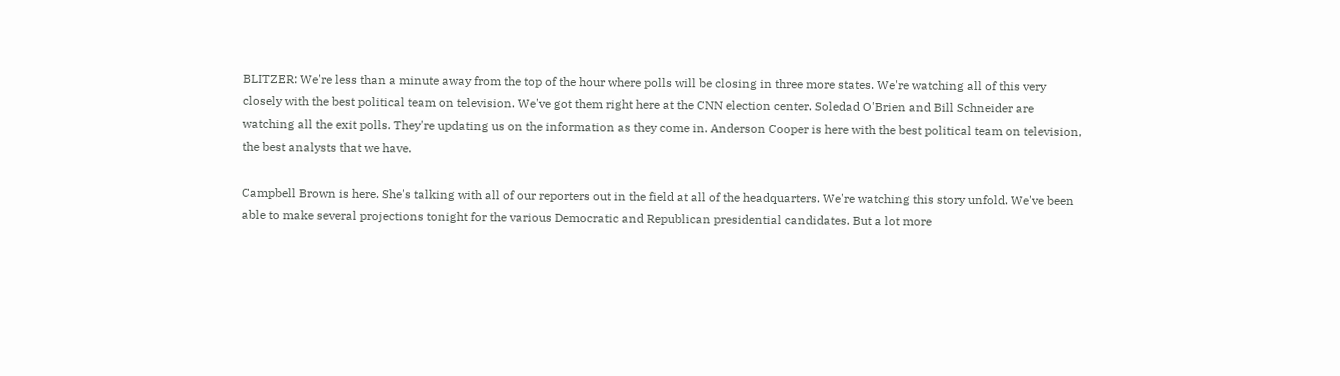BLITZER: We're less than a minute away from the top of the hour where polls will be closing in three more states. We're watching all of this very closely with the best political team on television. We've got them right here at the CNN election center. Soledad O'Brien and Bill Schneider are watching all the exit polls. They're updating us on the information as they come in. Anderson Cooper is here with the best political team on television, the best analysts that we have.

Campbell Brown is here. She's talking with all of our reporters out in the field at all of the headquarters. We're watching this story unfold. We've been able to make several projections tonight for the various Democratic and Republican presidential candidates. But a lot more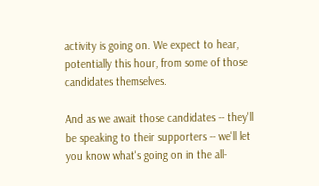activity is going on. We expect to hear, potentially this hour, from some of those candidates themselves.

And as we await those candidates -- they'll be speaking to their supporters -- we'll let you know what's going on in the all-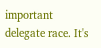important delegate race. It's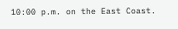10:00 p.m. on the East Coast.